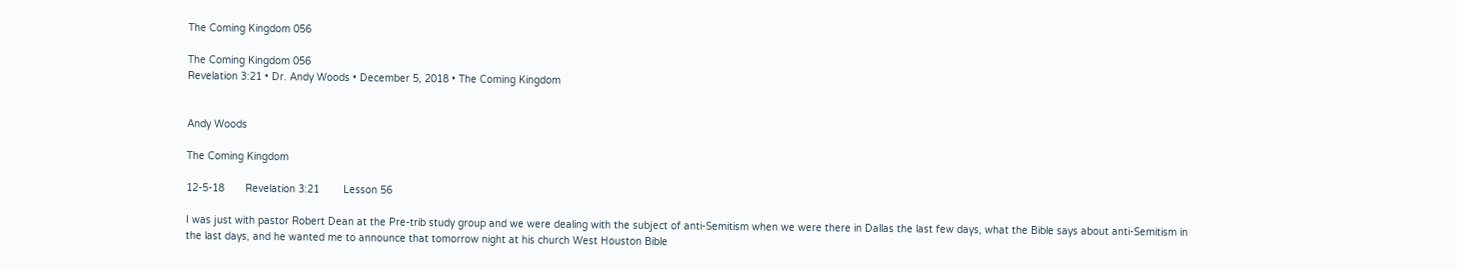The Coming Kingdom 056

The Coming Kingdom 056
Revelation 3:21 • Dr. Andy Woods • December 5, 2018 • The Coming Kingdom


Andy Woods

The Coming Kingdom

12-5-18       Revelation 3:21        Lesson 56

I was just with pastor Robert Dean at the Pre-trib study group and we were dealing with the subject of anti-Semitism when we were there in Dallas the last few days, what the Bible says about anti-Semitism in the last days, and he wanted me to announce that tomorrow night at his church West Houston Bible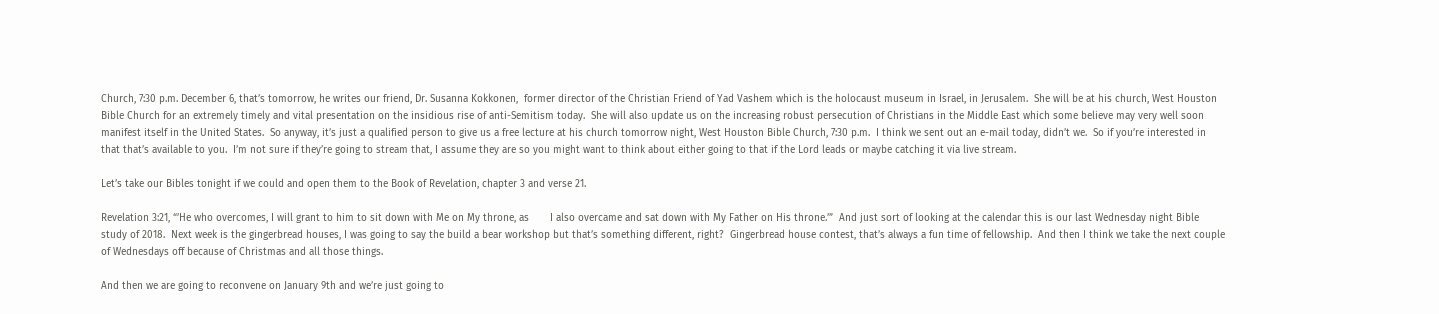Church, 7:30 p.m. December 6, that’s tomorrow, he writes our friend, Dr. Susanna Kokkonen,  former director of the Christian Friend of Yad Vashem which is the holocaust museum in Israel, in Jerusalem.  She will be at his church, West Houston Bible Church for an extremely timely and vital presentation on the insidious rise of anti-Semitism today.  She will also update us on the increasing robust persecution of Christians in the Middle East which some believe may very well soon manifest itself in the United States.  So anyway, it’s just a qualified person to give us a free lecture at his church tomorrow night, West Houston Bible Church, 7:30 p.m.  I think we sent out an e-mail today, didn’t we.  So if you’re interested in that that’s available to you.  I’m not sure if they’re going to stream that, I assume they are so you might want to think about either going to that if the Lord leads or maybe catching it via live stream.

Let’s take our Bibles tonight if we could and open them to the Book of Revelation, chapter 3 and verse 21.

Revelation 3:21, “’He who overcomes, I will grant to him to sit down with Me on My throne, as       I also overcame and sat down with My Father on His throne.’”  And just sort of looking at the calendar this is our last Wednesday night Bible study of 2018.  Next week is the gingerbread houses, I was going to say the build a bear workshop but that’s something different, right?  Gingerbread house contest, that’s always a fun time of fellowship.  And then I think we take the next couple of Wednesdays off because of Christmas and all those things.

And then we are going to reconvene on January 9th and we’re just going to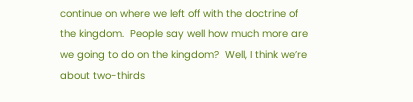continue on where we left off with the doctrine of the kingdom.  People say well how much more are we going to do on the kingdom?  Well, I think we’re about two-thirds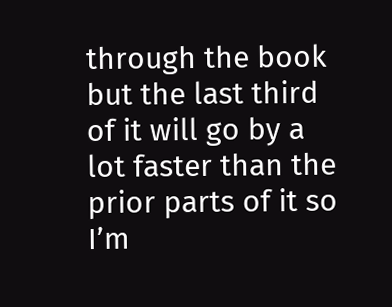through the book but the last third of it will go by a lot faster than the prior parts of it so I’m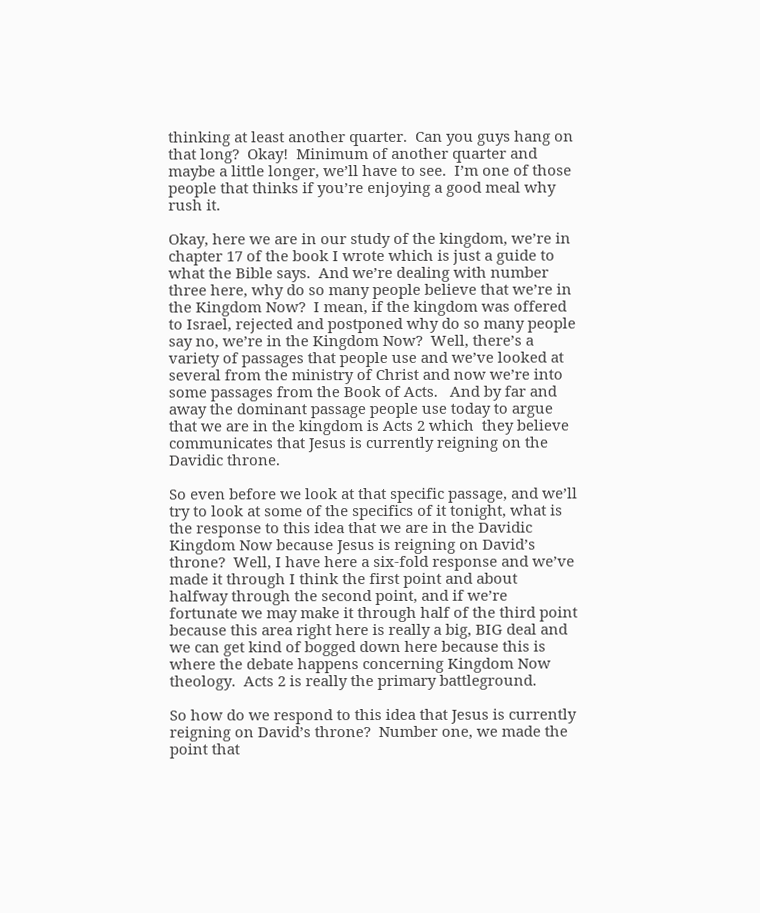thinking at least another quarter.  Can you guys hang on that long?  Okay!  Minimum of another quarter and maybe a little longer, we’ll have to see.  I’m one of those people that thinks if you’re enjoying a good meal why rush it.

Okay, here we are in our study of the kingdom, we’re in chapter 17 of the book I wrote which is just a guide to what the Bible says.  And we’re dealing with number three here, why do so many people believe that we’re in the Kingdom Now?  I mean, if the kingdom was offered to Israel, rejected and postponed why do so many people say no, we’re in the Kingdom Now?  Well, there’s a variety of passages that people use and we’ve looked at several from the ministry of Christ and now we’re into some passages from the Book of Acts.   And by far and away the dominant passage people use today to argue that we are in the kingdom is Acts 2 which  they believe communicates that Jesus is currently reigning on the Davidic throne.

So even before we look at that specific passage, and we’ll try to look at some of the specifics of it tonight, what is the response to this idea that we are in the Davidic Kingdom Now because Jesus is reigning on David’s throne?  Well, I have here a six-fold response and we’ve made it through I think the first point and about halfway through the second point, and if we’re fortunate we may make it through half of the third point because this area right here is really a big, BIG deal and we can get kind of bogged down here because this is where the debate happens concerning Kingdom Now theology.  Acts 2 is really the primary battleground.

So how do we respond to this idea that Jesus is currently reigning on David’s throne?  Number one, we made the point that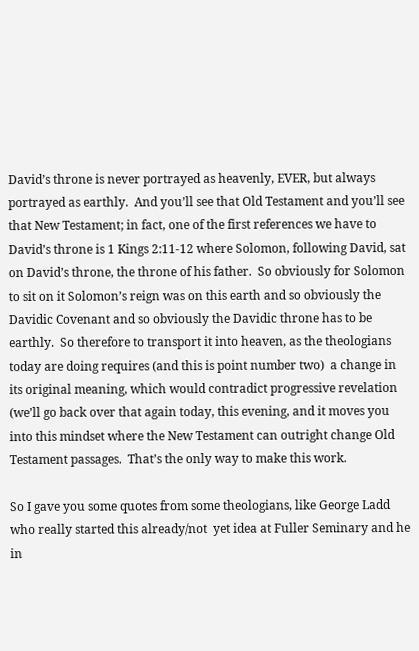David’s throne is never portrayed as heavenly, EVER, but always portrayed as earthly.  And you’ll see that Old Testament and you’ll see that New Testament; in fact, one of the first references we have to David’s throne is 1 Kings 2:11-12 where Solomon, following David, sat on David’s throne, the throne of his father.  So obviously for Solomon to sit on it Solomon’s reign was on this earth and so obviously the Davidic Covenant and so obviously the Davidic throne has to be earthly.  So therefore to transport it into heaven, as the theologians today are doing requires (and this is point number two)  a change in its original meaning, which would contradict progressive revelation (we’ll go back over that again today, this evening, and it moves you into this mindset where the New Testament can outright change Old Testament passages.  That’s the only way to make this work.

So I gave you some quotes from some theologians, like George Ladd who really started this already/not  yet idea at Fuller Seminary and he in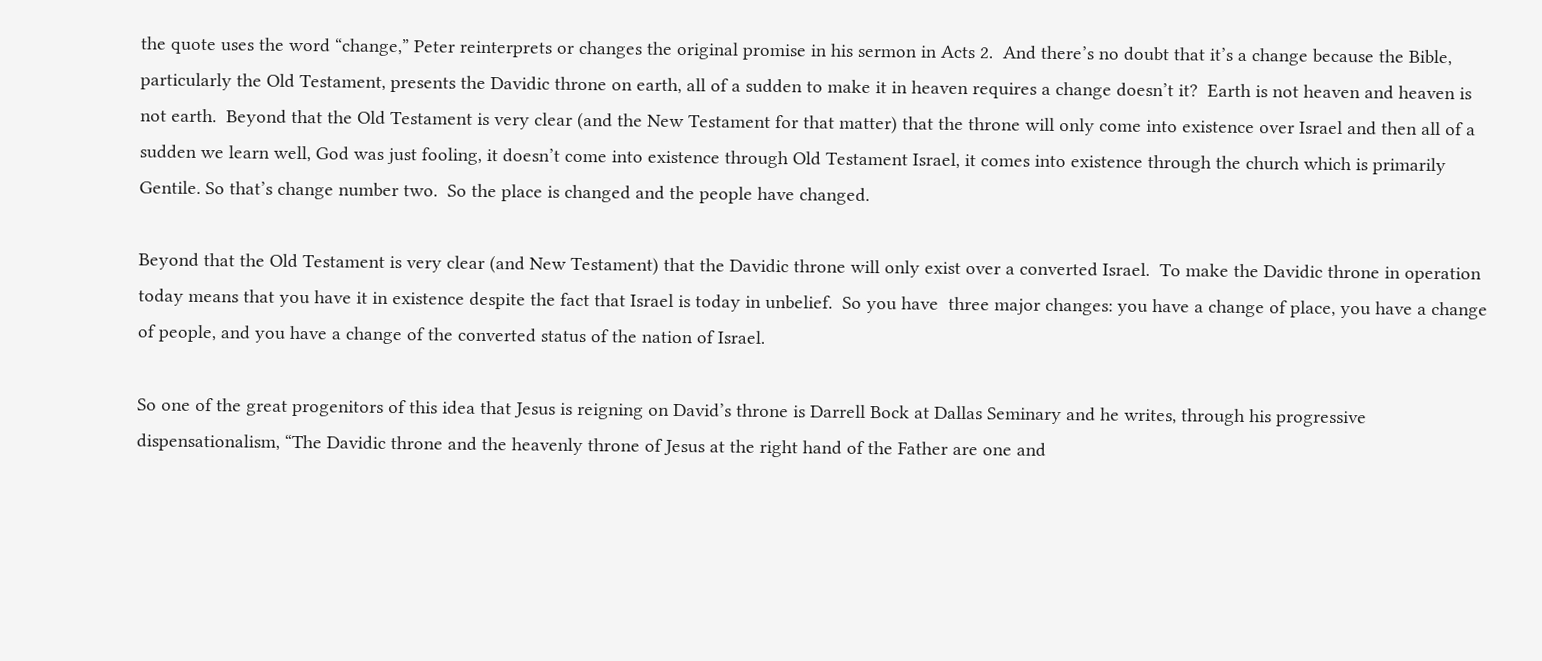the quote uses the word “change,” Peter reinterprets or changes the original promise in his sermon in Acts 2.  And there’s no doubt that it’s a change because the Bible, particularly the Old Testament, presents the Davidic throne on earth, all of a sudden to make it in heaven requires a change doesn’t it?  Earth is not heaven and heaven is not earth.  Beyond that the Old Testament is very clear (and the New Testament for that matter) that the throne will only come into existence over Israel and then all of a sudden we learn well, God was just fooling, it doesn’t come into existence through Old Testament Israel, it comes into existence through the church which is primarily Gentile. So that’s change number two.  So the place is changed and the people have changed.

Beyond that the Old Testament is very clear (and New Testament) that the Davidic throne will only exist over a converted Israel.  To make the Davidic throne in operation today means that you have it in existence despite the fact that Israel is today in unbelief.  So you have  three major changes: you have a change of place, you have a change of people, and you have a change of the converted status of the nation of Israel.

So one of the great progenitors of this idea that Jesus is reigning on David’s throne is Darrell Bock at Dallas Seminary and he writes, through his progressive dispensationalism, “The Davidic throne and the heavenly throne of Jesus at the right hand of the Father are one and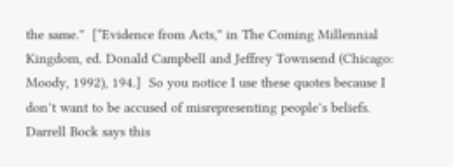the same.”  [“Evidence from Acts,” in The Coming Millennial Kingdom, ed. Donald Campbell and Jeffrey Townsend (Chicago: Moody, 1992), 194.]  So you notice I use these quotes because I don’t want to be accused of misrepresenting people’s beliefs.  Darrell Bock says this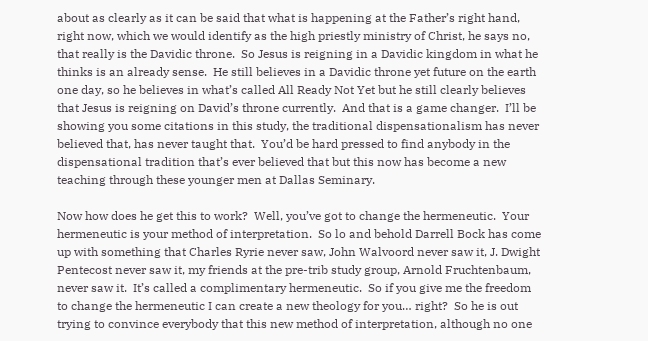about as clearly as it can be said that what is happening at the Father’s right hand, right now, which we would identify as the high priestly ministry of Christ, he says no, that really is the Davidic throne.  So Jesus is reigning in a Davidic kingdom in what he thinks is an already sense.  He still believes in a Davidic throne yet future on the earth one day, so he believes in what’s called All Ready Not Yet but he still clearly believes that Jesus is reigning on David’s throne currently.  And that is a game changer.  I’ll be showing you some citations in this study, the traditional dispensationalism has never believed that, has never taught that.  You’d be hard pressed to find anybody in the dispensational tradition that’s ever believed that but this now has become a new teaching through these younger men at Dallas Seminary.

Now how does he get this to work?  Well, you’ve got to change the hermeneutic.  Your hermeneutic is your method of interpretation.  So lo and behold Darrell Bock has come up with something that Charles Ryrie never saw, John Walvoord never saw it, J. Dwight Pentecost never saw it, my friends at the pre-trib study group, Arnold Fruchtenbaum, never saw it.  It’s called a complimentary hermeneutic.  So if you give me the freedom to change the hermeneutic I can create a new theology for you… right?  So he is out trying to convince everybody that this new method of interpretation, although no one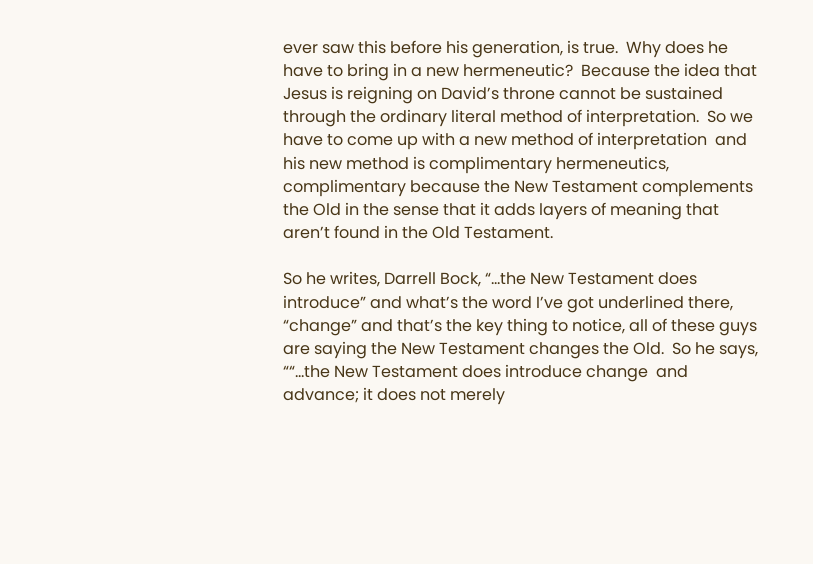ever saw this before his generation, is true.  Why does he have to bring in a new hermeneutic?  Because the idea that Jesus is reigning on David’s throne cannot be sustained through the ordinary literal method of interpretation.  So we have to come up with a new method of interpretation  and his new method is complimentary hermeneutics, complimentary because the New Testament complements the Old in the sense that it adds layers of meaning that aren’t found in the Old Testament.

So he writes, Darrell Bock, “…the New Testament does introduce” and what’s the word I’ve got underlined there, “change” and that’s the key thing to notice, all of these guys are saying the New Testament changes the Old.  So he says, ““…the New Testament does introduce change  and advance; it does not merely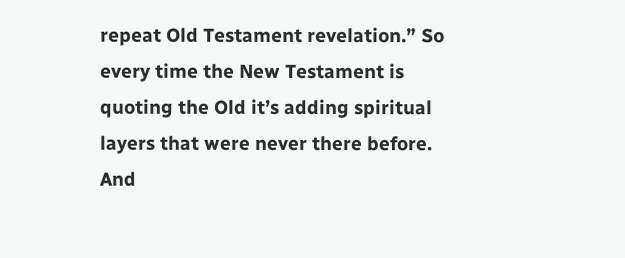repeat Old Testament revelation.” So every time the New Testament is quoting the Old it’s adding spiritual layers that were never there before.  And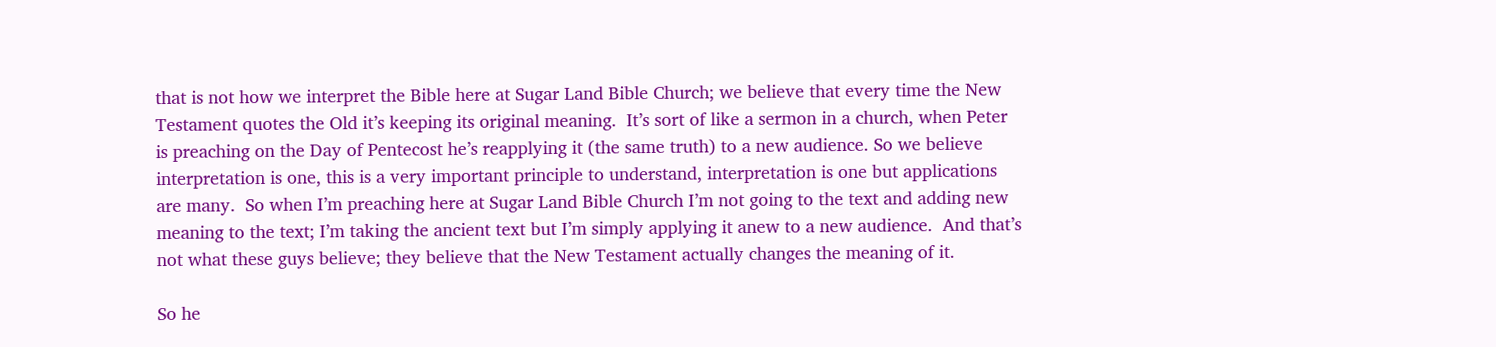that is not how we interpret the Bible here at Sugar Land Bible Church; we believe that every time the New Testament quotes the Old it’s keeping its original meaning.  It’s sort of like a sermon in a church, when Peter is preaching on the Day of Pentecost he’s reapplying it (the same truth) to a new audience. So we believe interpretation is one, this is a very important principle to understand, interpretation is one but applications are many.  So when I’m preaching here at Sugar Land Bible Church I’m not going to the text and adding new meaning to the text; I’m taking the ancient text but I’m simply applying it anew to a new audience.  And that’s not what these guys believe; they believe that the New Testament actually changes the meaning of it.

So he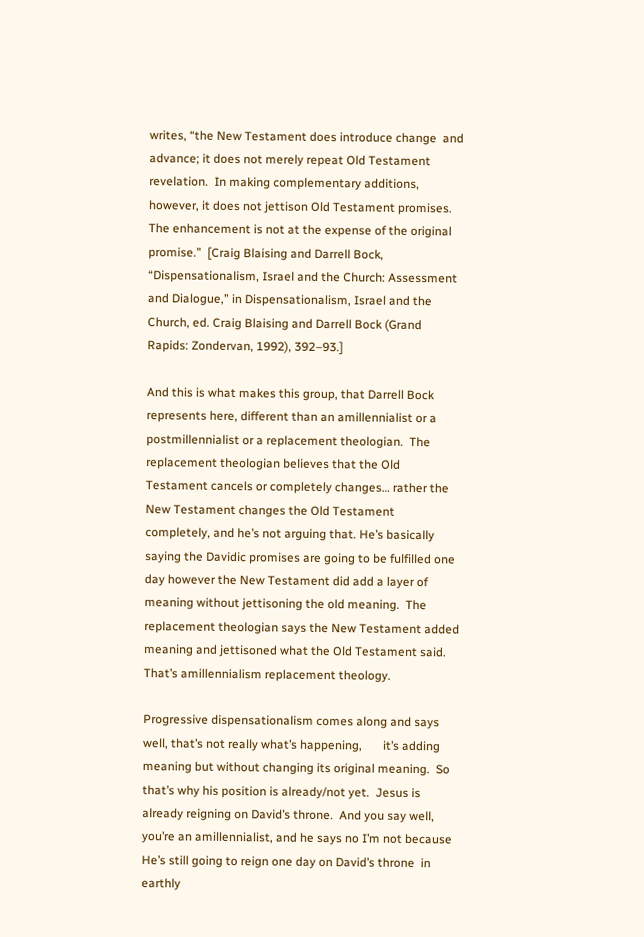writes, “the New Testament does introduce change  and advance; it does not merely repeat Old Testament revelation.  In making complementary additions, however, it does not jettison Old Testament promises. The enhancement is not at the expense of the original promise.”  [Craig Blaising and Darrell Bock, “Dispensationalism, Israel and the Church: Assessment and Dialogue,” in Dispensationalism, Israel and the Church, ed. Craig Blaising and Darrell Bock (Grand Rapids: Zondervan, 1992), 392–93.]

And this is what makes this group, that Darrell Bock represents here, different than an amillennialist or a postmillennialist or a replacement theologian.  The replacement theologian believes that the Old Testament cancels or completely changes… rather the New Testament changes the Old Testament completely, and he’s not arguing that. He’s basically saying the Davidic promises are going to be fulfilled one day however the New Testament did add a layer of meaning without jettisoning the old meaning.  The replacement theologian says the New Testament added meaning and jettisoned what the Old Testament said.  That’s amillennialism replacement theology.

Progressive dispensationalism comes along and says well, that’s not really what’s happening,       it’s adding meaning but without changing its original meaning.  So that’s why his position is already/not yet.  Jesus is already reigning on David’s throne.  And you say well, you’re an amillennialist, and he says no I’m not because He’s still going to reign one day on David’s throne  in earthly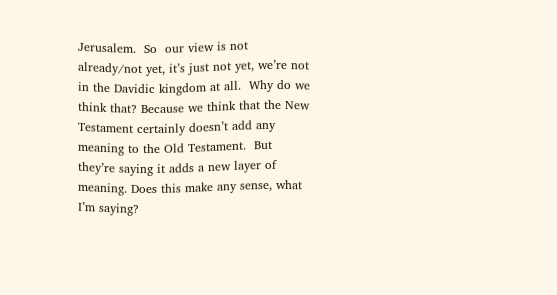Jerusalem.  So  our view is not already/not yet, it’s just not yet, we’re not in the Davidic kingdom at all.  Why do we think that? Because we think that the New Testament certainly doesn’t add any meaning to the Old Testament.  But they’re saying it adds a new layer of meaning. Does this make any sense, what I’m saying?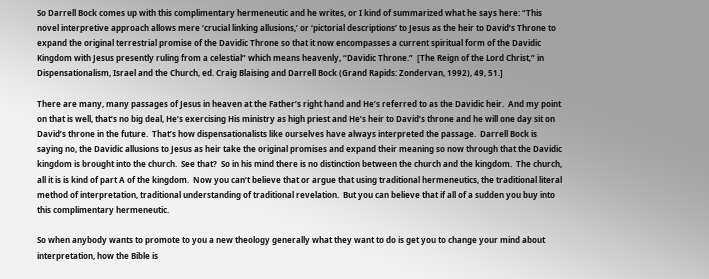So Darrell Bock comes up with this complimentary hermeneutic and he writes, or I kind of summarized what he says here: “This novel interpretive approach allows mere ‘crucial linking allusions,’ or ‘pictorial descriptions’ to Jesus as the heir to David’s Throne to expand the original terrestrial promise of the Davidic Throne so that it now encompasses a current spiritual form of the Davidic Kingdom with Jesus presently ruling from a celestial” which means heavenly, “Davidic Throne.”  [The Reign of the Lord Christ,” in Dispensationalism, Israel and the Church, ed. Craig Blaising and Darrell Bock (Grand Rapids: Zondervan, 1992), 49, 51.]

There are many, many passages of Jesus in heaven at the Father’s right hand and He’s referred to as the Davidic heir.  And my point on that is well, that’s no big deal, He’s exercising His ministry as high priest and He’s heir to David’s throne and he will one day sit on David’s throne in the future.  That’s how dispensationalists like ourselves have always interpreted the passage.  Darrell Bock is saying no, the Davidic allusions to Jesus as heir take the original promises and expand their meaning so now through that the Davidic kingdom is brought into the church.  See that?  So in his mind there is no distinction between the church and the kingdom.  The church, all it is is kind of part A of the kingdom.  Now you can’t believe that or argue that using traditional hermeneutics, the traditional literal method of interpretation, traditional understanding of traditional revelation.  But you can believe that if all of a sudden you buy into this complimentary hermeneutic.

So when anybody wants to promote to you a new theology generally what they want to do is get you to change your mind about interpretation, how the Bible is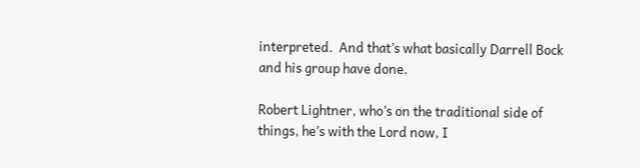interpreted.  And that’s what basically Darrell Bock and his group have done.

Robert Lightner, who’s on the traditional side of things, he’s with the Lord now, I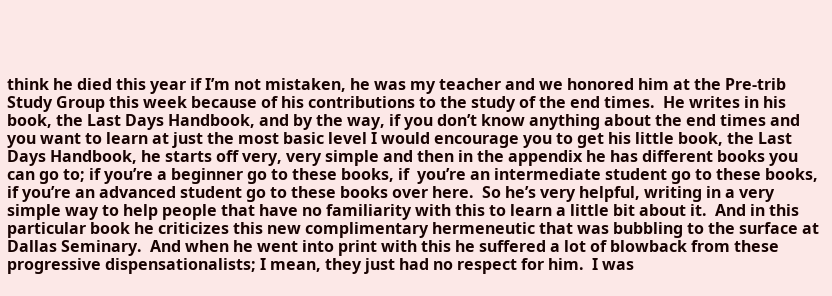think he died this year if I’m not mistaken, he was my teacher and we honored him at the Pre-trib Study Group this week because of his contributions to the study of the end times.  He writes in his book, the Last Days Handbook, and by the way, if you don’t know anything about the end times and you want to learn at just the most basic level I would encourage you to get his little book, the Last Days Handbook, he starts off very, very simple and then in the appendix he has different books you can go to; if you’re a beginner go to these books, if  you’re an intermediate student go to these books, if you’re an advanced student go to these books over here.  So he’s very helpful, writing in a very simple way to help people that have no familiarity with this to learn a little bit about it.  And in this particular book he criticizes this new complimentary hermeneutic that was bubbling to the surface at Dallas Seminary.  And when he went into print with this he suffered a lot of blowback from these progressive dispensationalists; I mean, they just had no respect for him.  I was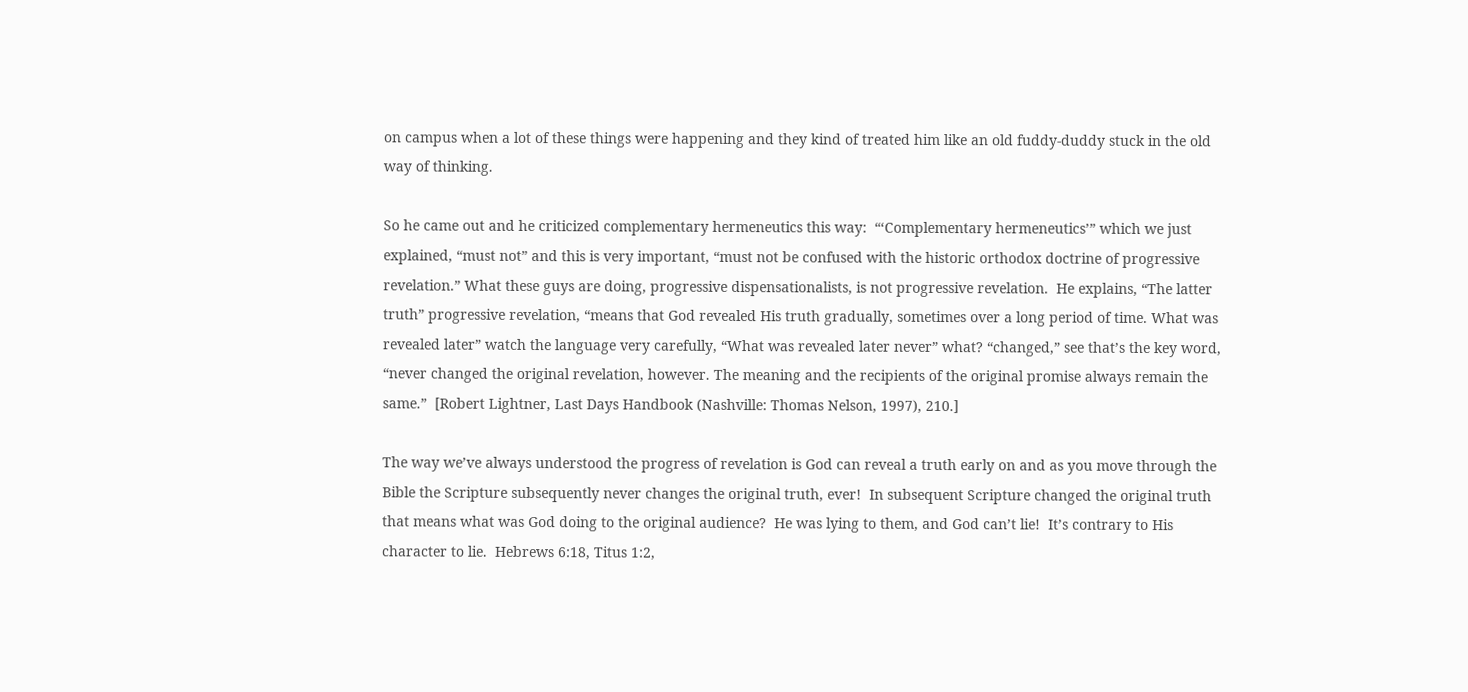on campus when a lot of these things were happening and they kind of treated him like an old fuddy-duddy stuck in the old way of thinking.

So he came out and he criticized complementary hermeneutics this way:  “‘Complementary hermeneutics’” which we just explained, “must not” and this is very important, “must not be confused with the historic orthodox doctrine of progressive revelation.” What these guys are doing, progressive dispensationalists, is not progressive revelation.  He explains, “The latter truth” progressive revelation, “means that God revealed His truth gradually, sometimes over a long period of time. What was revealed later” watch the language very carefully, “What was revealed later never” what? “changed,” see that’s the key word, “never changed the original revelation, however. The meaning and the recipients of the original promise always remain the same.”  [Robert Lightner, Last Days Handbook (Nashville: Thomas Nelson, 1997), 210.]

The way we’ve always understood the progress of revelation is God can reveal a truth early on and as you move through the Bible the Scripture subsequently never changes the original truth, ever!  In subsequent Scripture changed the original truth that means what was God doing to the original audience?  He was lying to them, and God can’t lie!  It’s contrary to His character to lie.  Hebrews 6:18, Titus 1:2,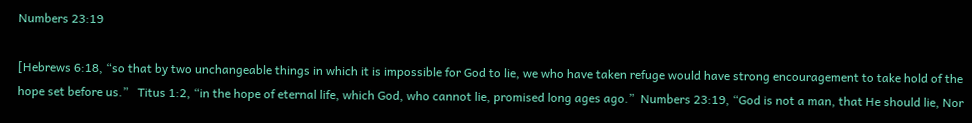Numbers 23:19

[Hebrews 6:18, “so that by two unchangeable things in which it is impossible for God to lie, we who have taken refuge would have strong encouragement to take hold of the hope set before us.”   Titus 1:2, “in the hope of eternal life, which God, who cannot lie, promised long ages ago.”  Numbers 23:19, “God is not a man, that He should lie, Nor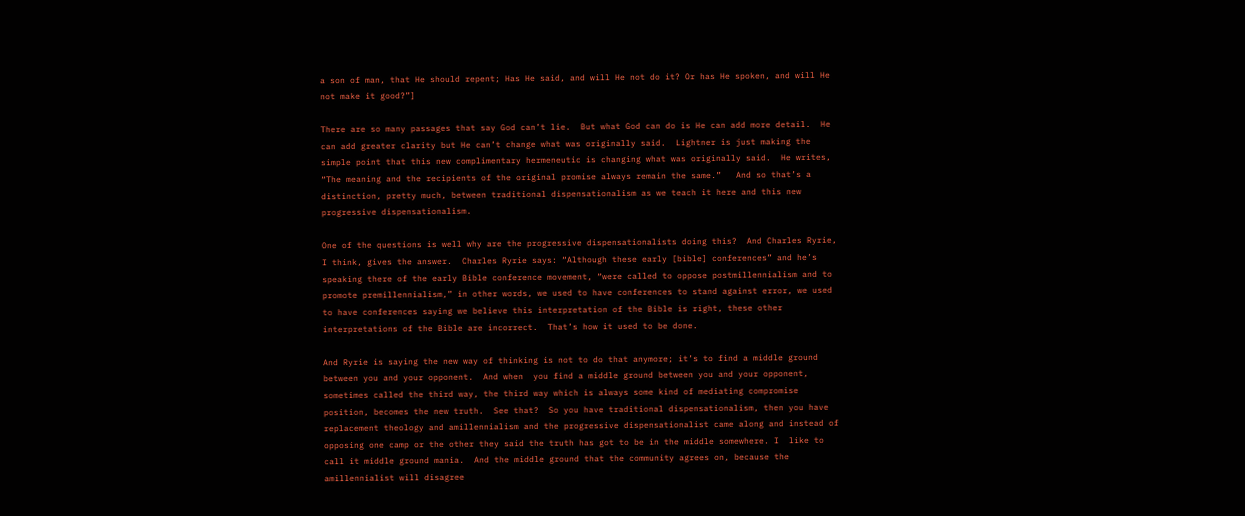a son of man, that He should repent; Has He said, and will He not do it? Or has He spoken, and will He not make it good?”]

There are so many passages that say God can’t lie.  But what God can do is He can add more detail.  He can add greater clarity but He can’t change what was originally said.  Lightner is just making the simple point that this new complimentary hermeneutic is changing what was originally said.  He writes, “The meaning and the recipients of the original promise always remain the same.”   And so that’s a distinction, pretty much, between traditional dispensationalism as we teach it here and this new progressive dispensationalism.

One of the questions is well why are the progressive dispensationalists doing this?  And Charles Ryrie, I think, gives the answer.  Charles Ryrie says: “Although these early [bible] conferences” and he’s speaking there of the early Bible conference movement, “were called to oppose postmillennialism and to promote premillennialism,” in other words, we used to have conferences to stand against error, we used to have conferences saying we believe this interpretation of the Bible is right, these other interpretations of the Bible are incorrect.  That’s how it used to be done.

And Ryrie is saying the new way of thinking is not to do that anymore; it’s to find a middle ground between you and your opponent.  And when  you find a middle ground between you and your opponent, sometimes called the third way, the third way which is always some kind of mediating compromise position, becomes the new truth.  See that?  So you have traditional dispensationalism, then you have replacement theology and amillennialism and the progressive dispensationalist came along and instead of opposing one camp or the other they said the truth has got to be in the middle somewhere. I  like to call it middle ground mania.  And the middle ground that the community agrees on, because the amillennialist will disagree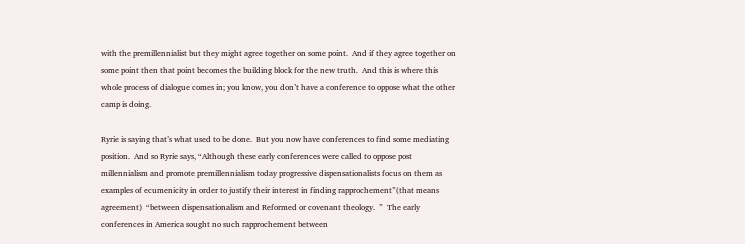with the premillennialist but they might agree together on some point.  And if they agree together on some point then that point becomes the building block for the new truth.  And this is where this whole process of dialogue comes in; you know, you don’t have a conference to oppose what the other camp is doing.

Ryrie is saying that’s what used to be done.  But you now have conferences to find some mediating position.  And so Ryrie says, “Although these early conferences were called to oppose post millennialism and promote premillennialism today progressive dispensationalists focus on them as examples of ecumenicity in order to justify their interest in finding rapprochement”(that means agreement)  “between dispensationalism and Reformed or covenant theology.  ”  The early conferences in America sought no such rapprochement between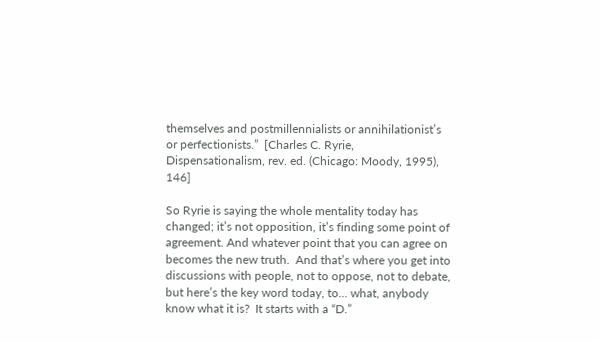themselves and postmillennialists or annihilationist’s or perfectionists.”  [Charles C. Ryrie, Dispensationalism, rev. ed. (Chicago: Moody, 1995), 146]

So Ryrie is saying the whole mentality today has changed; it’s not opposition, it’s finding some point of agreement. And whatever point that you can agree on becomes the new truth.  And that’s where you get into discussions with people, not to oppose, not to debate, but here’s the key word today, to… what, anybody know what it is?  It starts with a “D.”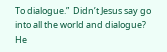To dialogue.”  Didn’t Jesus say go into all the world and dialogue?  He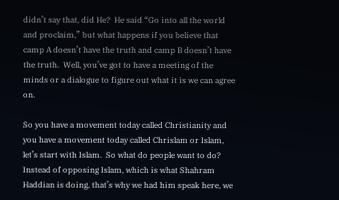didn’t say that, did He?  He said “Go into all the world and proclaim,” but what happens if you believe that camp A doesn’t have the truth and camp B doesn’t have the truth.  Well, you’ve got to have a meeting of the minds or a dialogue to figure out what it is we can agree on.

So you have a movement today called Christianity and you have a movement today called Chrislam or Islam, let’s start with Islam.  So what do people want to do?  Instead of opposing Islam, which is what Shahram Haddian is doing, that’s why we had him speak here, we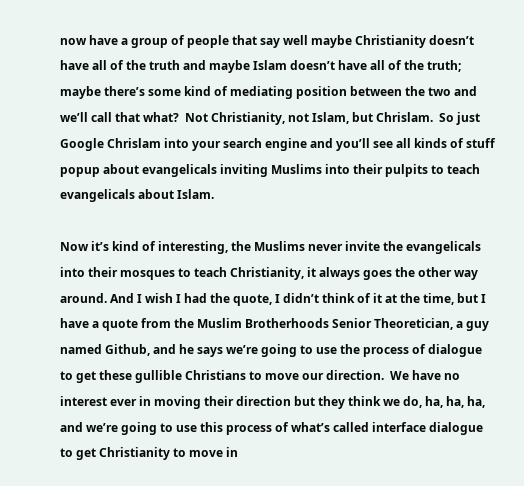now have a group of people that say well maybe Christianity doesn’t have all of the truth and maybe Islam doesn’t have all of the truth; maybe there’s some kind of mediating position between the two and we’ll call that what?  Not Christianity, not Islam, but Chrislam.  So just Google Chrislam into your search engine and you’ll see all kinds of stuff popup about evangelicals inviting Muslims into their pulpits to teach evangelicals about Islam.

Now it’s kind of interesting, the Muslims never invite the evangelicals into their mosques to teach Christianity, it always goes the other way around. And I wish I had the quote, I didn’t think of it at the time, but I have a quote from the Muslim Brotherhoods Senior Theoretician, a guy named Github, and he says we’re going to use the process of dialogue to get these gullible Christians to move our direction.  We have no interest ever in moving their direction but they think we do, ha, ha, ha, and we’re going to use this process of what’s called interface dialogue to get Christianity to move in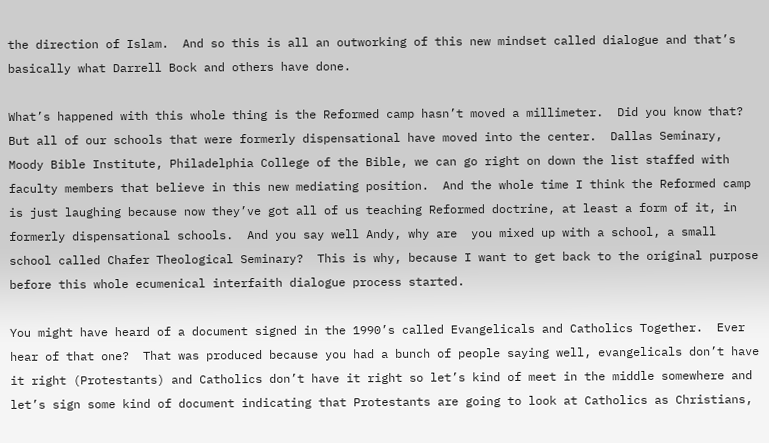the direction of Islam.  And so this is all an outworking of this new mindset called dialogue and that’s basically what Darrell Bock and others have done.

What’s happened with this whole thing is the Reformed camp hasn’t moved a millimeter.  Did you know that?  But all of our schools that were formerly dispensational have moved into the center.  Dallas Seminary, Moody Bible Institute, Philadelphia College of the Bible, we can go right on down the list staffed with faculty members that believe in this new mediating position.  And the whole time I think the Reformed camp is just laughing because now they’ve got all of us teaching Reformed doctrine, at least a form of it, in formerly dispensational schools.  And you say well Andy, why are  you mixed up with a school, a small school called Chafer Theological Seminary?  This is why, because I want to get back to the original purpose before this whole ecumenical interfaith dialogue process started.

You might have heard of a document signed in the 1990’s called Evangelicals and Catholics Together.  Ever hear of that one?  That was produced because you had a bunch of people saying well, evangelicals don’t have it right (Protestants) and Catholics don’t have it right so let’s kind of meet in the middle somewhere and let’s sign some kind of document indicating that Protestants are going to look at Catholics as Christians,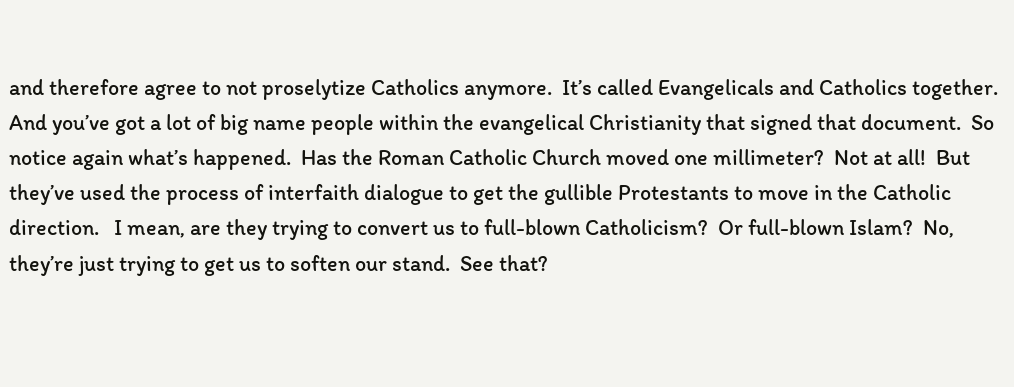and therefore agree to not proselytize Catholics anymore.  It’s called Evangelicals and Catholics together.  And you’ve got a lot of big name people within the evangelical Christianity that signed that document.  So notice again what’s happened.  Has the Roman Catholic Church moved one millimeter?  Not at all!  But they’ve used the process of interfaith dialogue to get the gullible Protestants to move in the Catholic direction.   I mean, are they trying to convert us to full-blown Catholicism?  Or full-blown Islam?  No, they’re just trying to get us to soften our stand.  See that?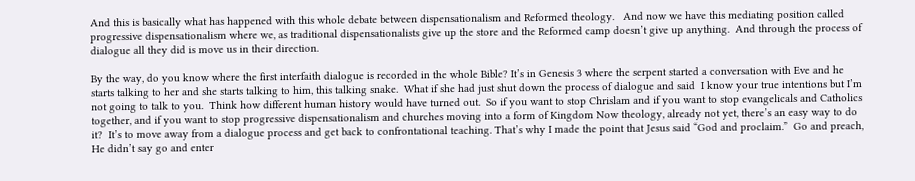And this is basically what has happened with this whole debate between dispensationalism and Reformed theology.   And now we have this mediating position called progressive dispensationalism where we, as traditional dispensationalists give up the store and the Reformed camp doesn’t give up anything.  And through the process of dialogue all they did is move us in their direction.

By the way, do you know where the first interfaith dialogue is recorded in the whole Bible? It’s in Genesis 3 where the serpent started a conversation with Eve and he starts talking to her and she starts talking to him, this talking snake.  What if she had just shut down the process of dialogue and said  I know your true intentions but I’m not going to talk to you.  Think how different human history would have turned out.  So if you want to stop Chrislam and if you want to stop evangelicals and Catholics together, and if you want to stop progressive dispensationalism and churches moving into a form of Kingdom Now theology, already not yet, there’s an easy way to do it?  It’s to move away from a dialogue process and get back to confrontational teaching. That’s why I made the point that Jesus said “God and proclaim.”  Go and preach, He didn’t say go and enter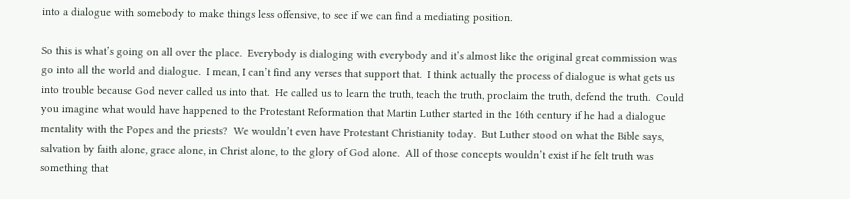into a dialogue with somebody to make things less offensive, to see if we can find a mediating position.

So this is what’s going on all over the place.  Everybody is dialoging with everybody and it’s almost like the original great commission was go into all the world and dialogue.  I mean, I can’t find any verses that support that.  I think actually the process of dialogue is what gets us into trouble because God never called us into that.  He called us to learn the truth, teach the truth, proclaim the truth, defend the truth.  Could you imagine what would have happened to the Protestant Reformation that Martin Luther started in the 16th century if he had a dialogue mentality with the Popes and the priests?  We wouldn’t even have Protestant Christianity today.  But Luther stood on what the Bible says, salvation by faith alone, grace alone, in Christ alone, to the glory of God alone.  All of those concepts wouldn’t exist if he felt truth was something that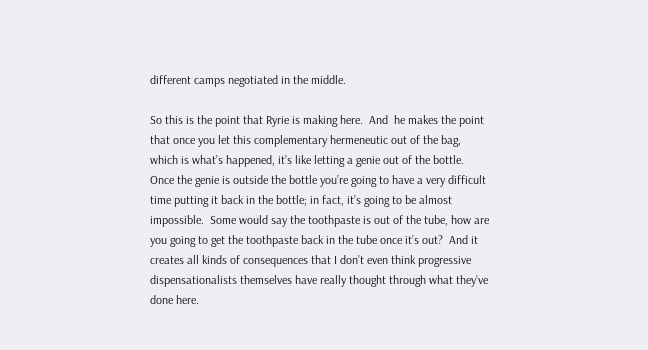different camps negotiated in the middle.

So this is the point that Ryrie is making here.  And  he makes the point that once you let this complementary hermeneutic out of the bag, which is what’s happened, it’s like letting a genie out of the bottle.  Once the genie is outside the bottle you’re going to have a very difficult time putting it back in the bottle; in fact, it’s going to be almost impossible.  Some would say the toothpaste is out of the tube, how are you going to get the toothpaste back in the tube once it’s out?  And it creates all kinds of consequences that I don’t even think progressive dispensationalists themselves have really thought through what they’ve done here.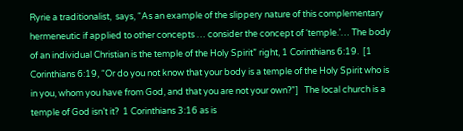Ryrie a traditionalist,  says, “As an example of the slippery nature of this complementary hermeneutic if applied to other concepts … consider the concept of ‘temple.’… The body of an individual Christian is the temple of the Holy Spirit” right, 1 Corinthians 6:19.  [1 Corinthians 6:19, “Or do you not know that your body is a temple of the Holy Spirit who is in you, whom you have from God, and that you are not your own?”]   The local church is a temple of God isn’t it?  1 Corinthians 3:16 as is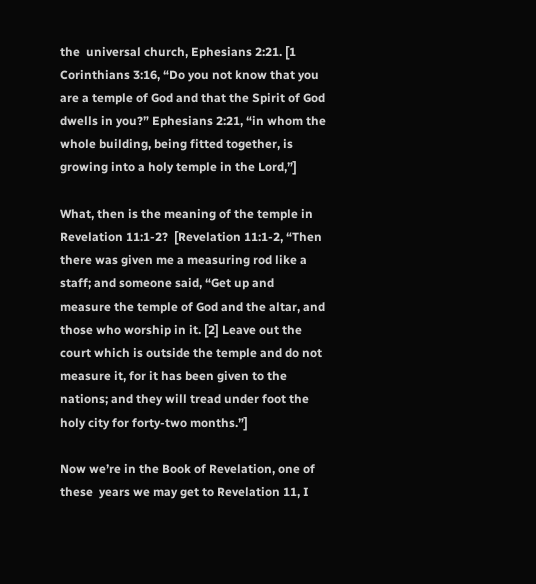the  universal church, Ephesians 2:21. [1 Corinthians 3:16, “Do you not know that you are a temple of God and that the Spirit of God dwells in you?” Ephesians 2:21, “in whom the whole building, being fitted together, is growing into a holy temple in the Lord,”]

What, then is the meaning of the temple in Revelation 11:1-2?  [Revelation 11:1-2, “Then there was given me a measuring rod like a staff; and someone said, “Get up and measure the temple of God and the altar, and those who worship in it. [2] Leave out the court which is outside the temple and do not measure it, for it has been given to the nations; and they will tread under foot the holy city for forty-two months.”]

Now we’re in the Book of Revelation, one of these  years we may get to Revelation 11, I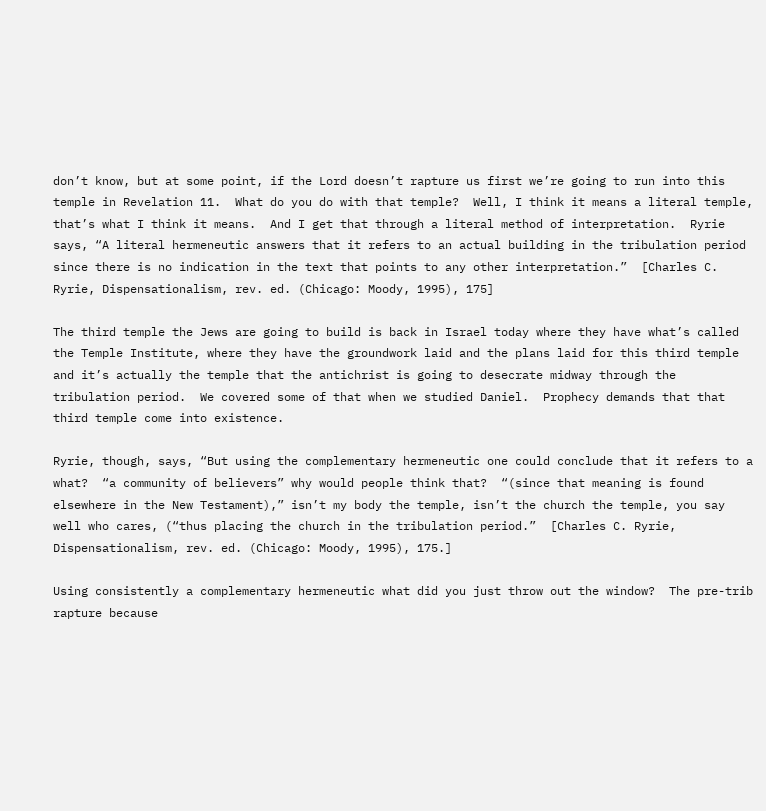don’t know, but at some point, if the Lord doesn’t rapture us first we’re going to run into this temple in Revelation 11.  What do you do with that temple?  Well, I think it means a literal temple, that’s what I think it means.  And I get that through a literal method of interpretation.  Ryrie says, “A literal hermeneutic answers that it refers to an actual building in the tribulation period since there is no indication in the text that points to any other interpretation.”  [Charles C. Ryrie, Dispensationalism, rev. ed. (Chicago: Moody, 1995), 175]

The third temple the Jews are going to build is back in Israel today where they have what’s called the Temple Institute, where they have the groundwork laid and the plans laid for this third temple and it’s actually the temple that the antichrist is going to desecrate midway through the tribulation period.  We covered some of that when we studied Daniel.  Prophecy demands that that third temple come into existence.

Ryrie, though, says, “But using the complementary hermeneutic one could conclude that it refers to a what?  “a community of believers” why would people think that?  “(since that meaning is found elsewhere in the New Testament),” isn’t my body the temple, isn’t the church the temple, you say well who cares, (“thus placing the church in the tribulation period.”  [Charles C. Ryrie, Dispensationalism, rev. ed. (Chicago: Moody, 1995), 175.]

Using consistently a complementary hermeneutic what did you just throw out the window?  The pre-trib rapture because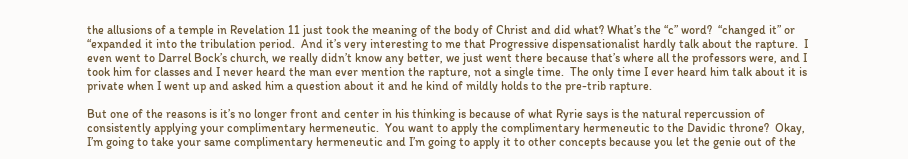the allusions of a temple in Revelation 11 just took the meaning of the body of Christ and did what? What’s the “c” word?  “changed it” or “expanded it into the tribulation period.  And it’s very interesting to me that Progressive dispensationalist hardly talk about the rapture.  I even went to Darrel Bock’s church, we really didn’t know any better, we just went there because that’s where all the professors were, and I took him for classes and I never heard the man ever mention the rapture, not a single time.  The only time I ever heard him talk about it is  private when I went up and asked him a question about it and he kind of mildly holds to the pre-trib rapture.

But one of the reasons is it’s no longer front and center in his thinking is because of what Ryrie says is the natural repercussion of consistently applying your complimentary hermeneutic.  You want to apply the complimentary hermeneutic to the Davidic throne?  Okay, I’m going to take your same complimentary hermeneutic and I’m going to apply it to other concepts because you let the genie out of the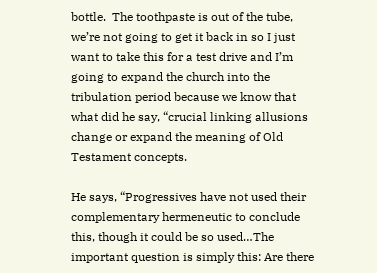bottle.  The toothpaste is out of the tube, we’re not going to get it back in so I just want to take this for a test drive and I’m going to expand the church into the tribulation period because we know that what did he say, “crucial linking allusions change or expand the meaning of Old Testament concepts.

He says, “Progressives have not used their complementary hermeneutic to conclude this, though it could be so used…The important question is simply this: Are there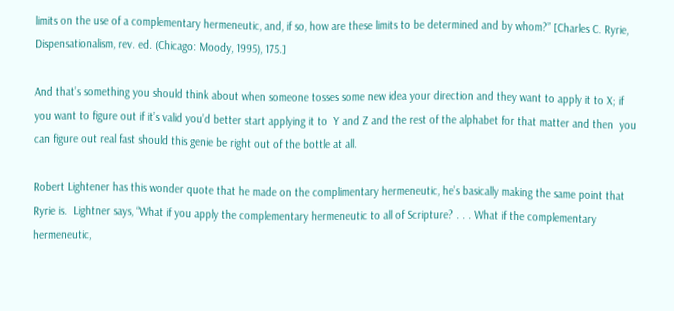limits on the use of a complementary hermeneutic, and, if so, how are these limits to be determined and by whom?” [Charles C. Ryrie, Dispensationalism, rev. ed. (Chicago: Moody, 1995), 175.]

And that’s something you should think about when someone tosses some new idea your direction and they want to apply it to X; if you want to figure out if it’s valid you’d better start applying it to  Y and Z and the rest of the alphabet for that matter and then  you can figure out real fast should this genie be right out of the bottle at all.

Robert Lightener has this wonder quote that he made on the complimentary hermeneutic, he’s basically making the same point that Ryrie is.  Lightner says, “What if you apply the complementary hermeneutic to all of Scripture? . . . What if the complementary hermeneutic,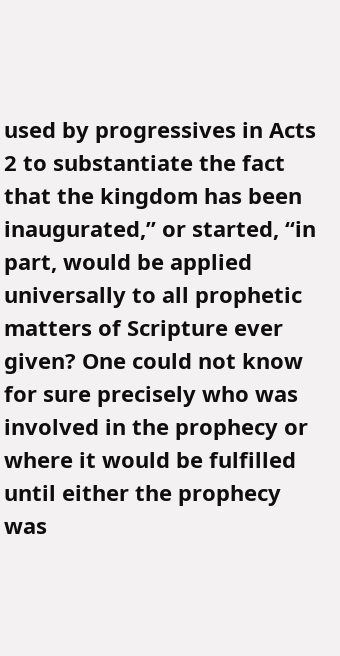used by progressives in Acts 2 to substantiate the fact that the kingdom has been inaugurated,” or started, “in part, would be applied universally to all prophetic matters of Scripture ever given? One could not know for sure precisely who was involved in the prophecy or where it would be fulfilled until either the prophecy was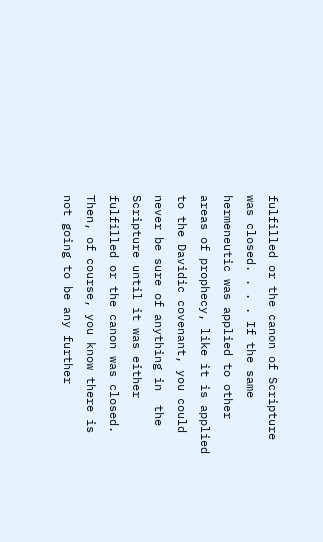fulfilled or the canon of Scripture was closed. . . . If the same hermeneutic was applied to other areas of prophecy, like it is applied to the Davidic covenant, you could never be sure of anything in  the Scripture until it was either fulfilled or the canon was closed. Then, of course, you know there is not going to be any further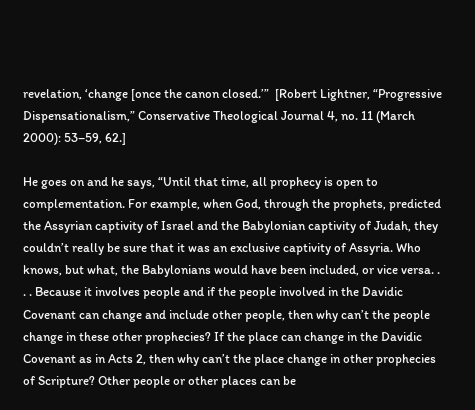revelation, ‘change [once the canon closed.’”  [Robert Lightner, “Progressive Dispensationalism,” Conservative Theological Journal 4, no. 11 (March 2000): 53–59, 62.]

He goes on and he says, “Until that time, all prophecy is open to complementation. For example, when God, through the prophets, predicted the Assyrian captivity of Israel and the Babylonian captivity of Judah, they couldn’t really be sure that it was an exclusive captivity of Assyria. Who knows, but what, the Babylonians would have been included, or vice versa. . . . Because it involves people and if the people involved in the Davidic Covenant can change and include other people, then why can’t the people change in these other prophecies? If the place can change in the Davidic Covenant as in Acts 2, then why can’t the place change in other prophecies of Scripture? Other people or other places can be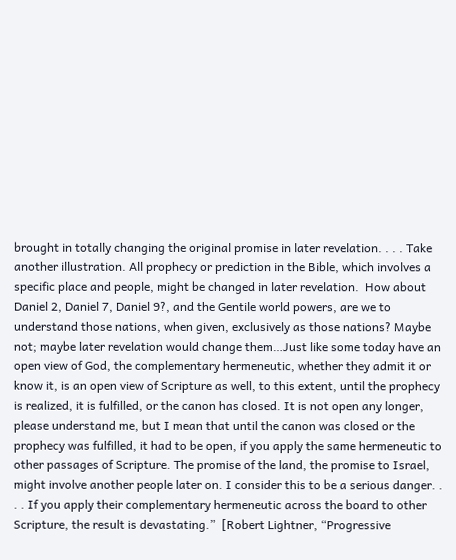brought in totally changing the original promise in later revelation. . . . Take another illustration. All prophecy or prediction in the Bible, which involves a specific place and people, might be changed in later revelation.  How about Daniel 2, Daniel 7, Daniel 9?, and the Gentile world powers, are we to understand those nations, when given, exclusively as those nations? Maybe not; maybe later revelation would change them…Just like some today have an open view of God, the complementary hermeneutic, whether they admit it or know it, is an open view of Scripture as well, to this extent, until the prophecy is realized, it is fulfilled, or the canon has closed. It is not open any longer, please understand me, but I mean that until the canon was closed or the prophecy was fulfilled, it had to be open, if you apply the same hermeneutic to other passages of Scripture. The promise of the land, the promise to Israel, might involve another people later on. I consider this to be a serious danger. . . . If you apply their complementary hermeneutic across the board to other Scripture, the result is devastating.”  [Robert Lightner, “Progressive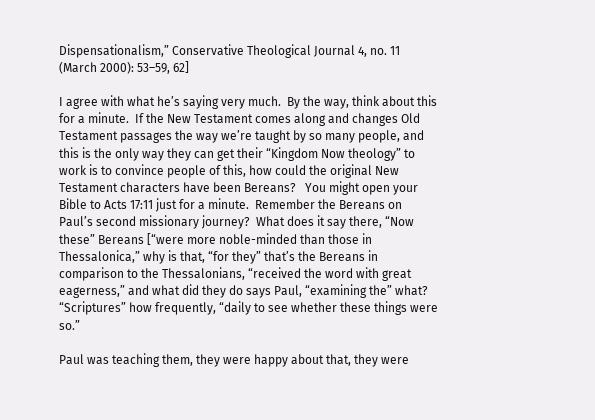Dispensationalism,” Conservative Theological Journal 4, no. 11 (March 2000): 53–59, 62]

I agree with what he’s saying very much.  By the way, think about this for a minute.  If the New Testament comes along and changes Old Testament passages the way we’re taught by so many people, and this is the only way they can get their “Kingdom Now theology” to work is to convince people of this, how could the original New Testament characters have been Bereans?   You might open your Bible to Acts 17:11 just for a minute.  Remember the Bereans on Paul’s second missionary journey?  What does it say there, “Now these” Bereans [“were more noble-minded than those in Thessalonica,” why is that, “for they” that’s the Bereans in comparison to the Thessalonians, “received the word with great eagerness,” and what did they do says Paul, “examining the” what? “Scriptures” how frequently, “daily to see whether these things were so.”

Paul was teaching them, they were happy about that, they were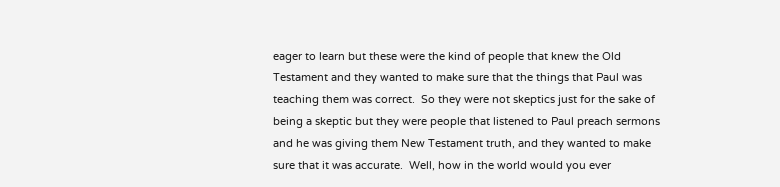eager to learn but these were the kind of people that knew the Old Testament and they wanted to make sure that the things that Paul was teaching them was correct.  So they were not skeptics just for the sake of being a skeptic but they were people that listened to Paul preach sermons and he was giving them New Testament truth, and they wanted to make sure that it was accurate.  Well, how in the world would you ever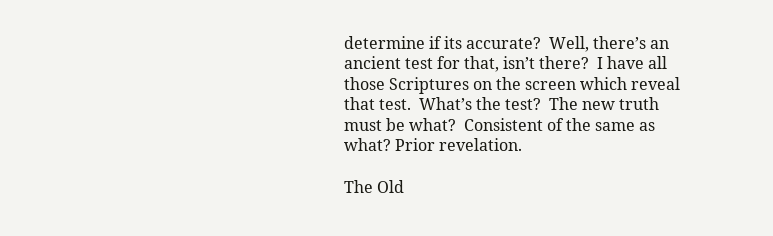determine if its accurate?  Well, there’s an ancient test for that, isn’t there?  I have all those Scriptures on the screen which reveal that test.  What’s the test?  The new truth must be what?  Consistent of the same as what? Prior revelation.

The Old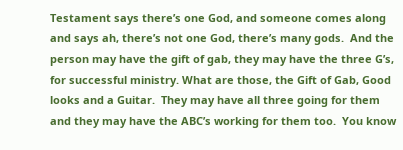Testament says there’s one God, and someone comes along and says ah, there’s not one God, there’s many gods.  And the person may have the gift of gab, they may have the three G’s, for successful ministry. What are those, the Gift of Gab, Good looks and a Guitar.  They may have all three going for them and they may have the ABC’s working for them too.  You know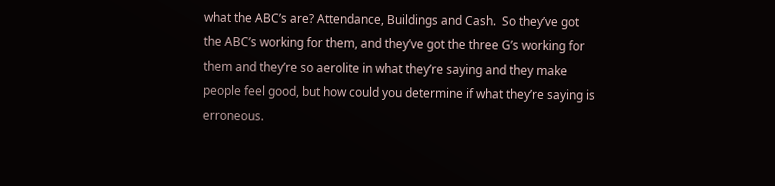what the ABC’s are? Attendance, Buildings and Cash.  So they’ve got the ABC’s working for them, and they’ve got the three G’s working for them and they’re so aerolite in what they’re saying and they make people feel good, but how could you determine if what they’re saying is erroneous.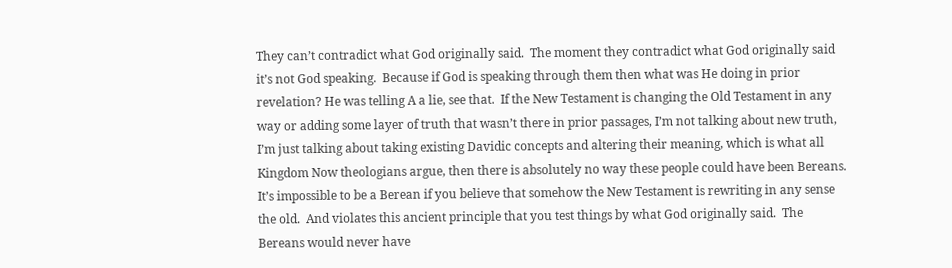They can’t contradict what God originally said.  The moment they contradict what God originally said it’s not God speaking.  Because if God is speaking through them then what was He doing in prior revelation? He was telling A a lie, see that.  If the New Testament is changing the Old Testament in any way or adding some layer of truth that wasn’t there in prior passages, I’m not talking about new truth, I’m just talking about taking existing Davidic concepts and altering their meaning, which is what all Kingdom Now theologians argue, then there is absolutely no way these people could have been Bereans.  It’s impossible to be a Berean if you believe that somehow the New Testament is rewriting in any sense the old.  And violates this ancient principle that you test things by what God originally said.  The Bereans would never have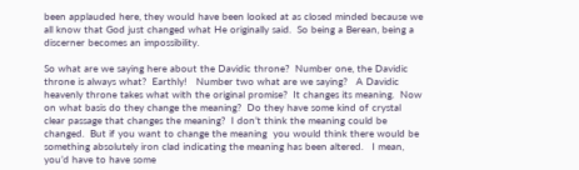been applauded here, they would have been looked at as closed minded because we all know that God just changed what He originally said.  So being a Berean, being a discerner becomes an impossibility.

So what are we saying here about the Davidic throne?  Number one, the Davidic throne is always what?  Earthly!   Number two what are we saying?   A Davidic heavenly throne takes what with the original promise?  It changes its meaning.  Now on what basis do they change the meaning?  Do they have some kind of crystal clear passage that changes the meaning?  I don’t think the meaning could be changed.  But if you want to change the meaning  you would think there would be something absolutely iron clad indicating the meaning has been altered.   I mean, you’d have to have some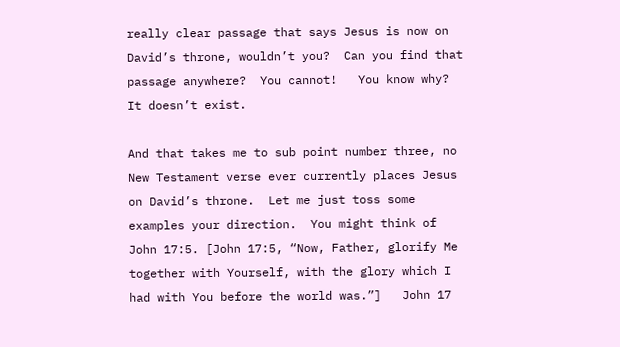really clear passage that says Jesus is now on David’s throne, wouldn’t you?  Can you find that passage anywhere?  You cannot!   You know why?  It doesn’t exist.

And that takes me to sub point number three, no New Testament verse ever currently places Jesus on David’s throne.  Let me just toss some examples your direction.  You might think of John 17:5. [John 17:5, “Now, Father, glorify Me together with Yourself, with the glory which I had with You before the world was.”]   John 17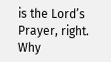is the Lord’s Prayer, right.  Why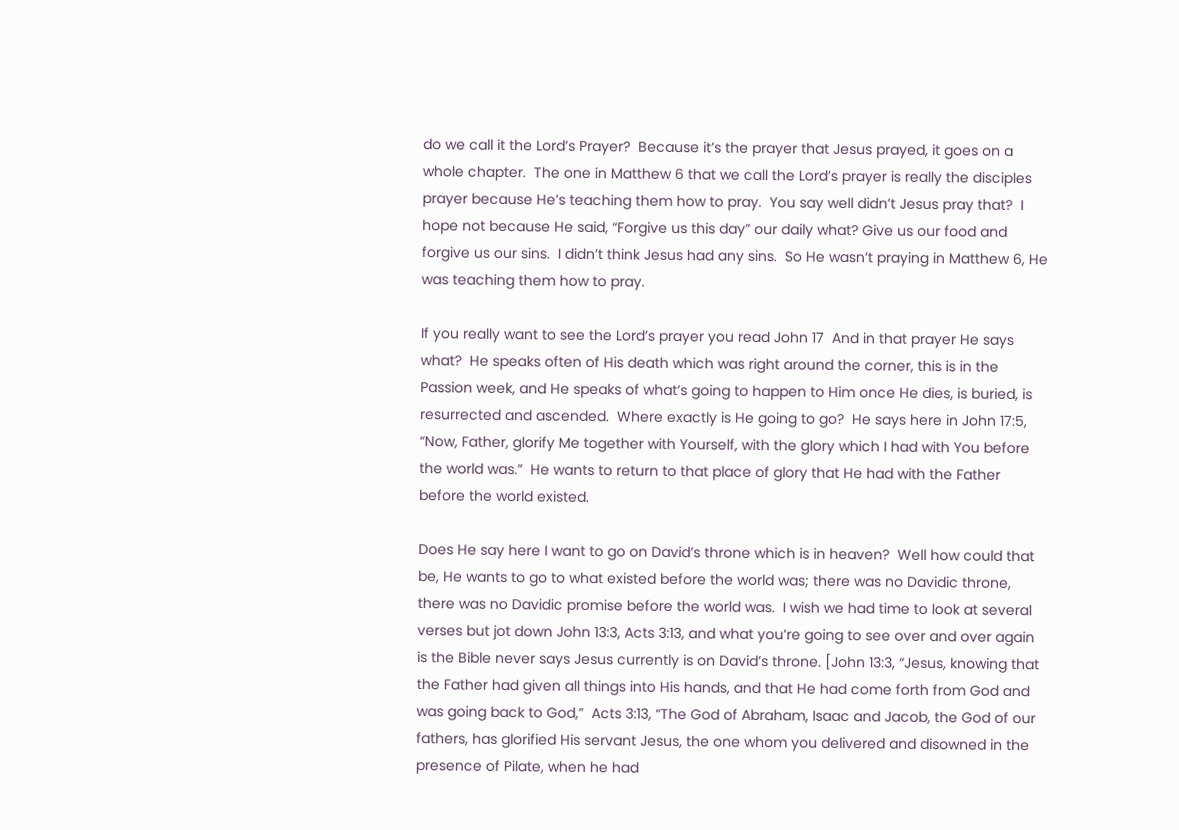do we call it the Lord’s Prayer?  Because it’s the prayer that Jesus prayed, it goes on a whole chapter.  The one in Matthew 6 that we call the Lord’s prayer is really the disciples prayer because He’s teaching them how to pray.  You say well didn’t Jesus pray that?  I  hope not because He said, “Forgive us this day” our daily what? Give us our food and forgive us our sins.  I didn’t think Jesus had any sins.  So He wasn’t praying in Matthew 6, He was teaching them how to pray.

If you really want to see the Lord’s prayer you read John 17  And in that prayer He says what?  He speaks often of His death which was right around the corner, this is in the Passion week, and He speaks of what’s going to happen to Him once He dies, is buried, is resurrected and ascended.  Where exactly is He going to go?  He says here in John 17:5, “Now, Father, glorify Me together with Yourself, with the glory which I had with You before the world was.”  He wants to return to that place of glory that He had with the Father before the world existed.

Does He say here I want to go on David’s throne which is in heaven?  Well how could that be, He wants to go to what existed before the world was; there was no Davidic throne, there was no Davidic promise before the world was.  I wish we had time to look at several verses but jot down John 13:3, Acts 3:13, and what you’re going to see over and over again is the Bible never says Jesus currently is on David’s throne. [John 13:3, “Jesus, knowing that the Father had given all things into His hands, and that He had come forth from God and was going back to God,”  Acts 3:13, “The God of Abraham, Isaac and Jacob, the God of our fathers, has glorified His servant Jesus, the one whom you delivered and disowned in the presence of Pilate, when he had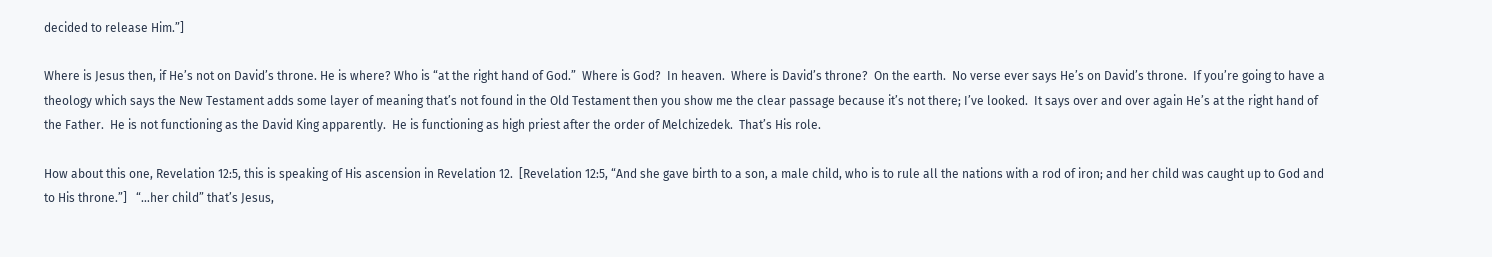decided to release Him.”]

Where is Jesus then, if He’s not on David’s throne. He is where? Who is “at the right hand of God.”  Where is God?  In heaven.  Where is David’s throne?  On the earth.  No verse ever says He’s on David’s throne.  If you’re going to have a theology which says the New Testament adds some layer of meaning that’s not found in the Old Testament then you show me the clear passage because it’s not there; I’ve looked.  It says over and over again He’s at the right hand of the Father.  He is not functioning as the David King apparently.  He is functioning as high priest after the order of Melchizedek.  That’s His role.

How about this one, Revelation 12:5, this is speaking of His ascension in Revelation 12.  [Revelation 12:5, “And she gave birth to a son, a male child, who is to rule all the nations with a rod of iron; and her child was caught up to God and to His throne.”]   “…her child” that’s Jesus,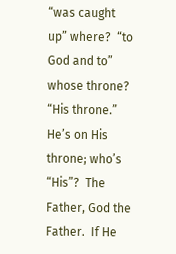“was caught up” where?  “to God and to” whose throne? “His throne.”   He’s on His throne; who’s “His”?  The Father, God the Father.  If He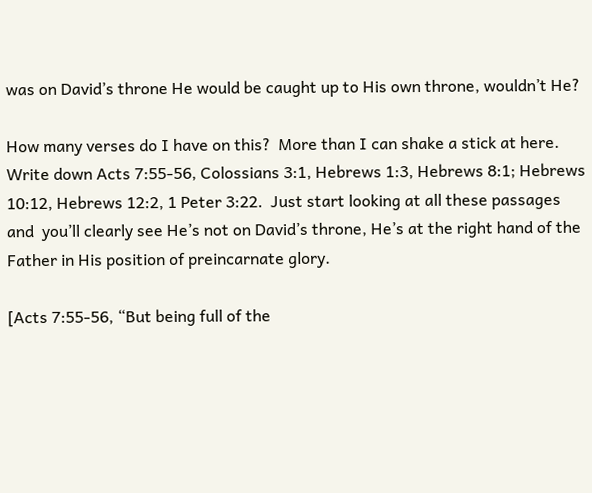was on David’s throne He would be caught up to His own throne, wouldn’t He?

How many verses do I have on this?  More than I can shake a stick at here.  Write down Acts 7:55-56, Colossians 3:1, Hebrews 1:3, Hebrews 8:1; Hebrews 10:12, Hebrews 12:2, 1 Peter 3:22.  Just start looking at all these passages and  you’ll clearly see He’s not on David’s throne, He’s at the right hand of the Father in His position of preincarnate glory.

[Acts 7:55-56, “But being full of the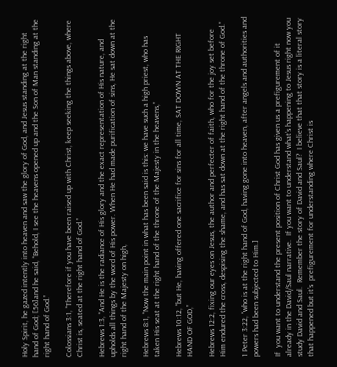Holy Spirit, he gazed intently into heaven and saw the glory of God, and Jesus standing at the right hand of God; [56]and he said, “Behold, I see the heavens opened up and the Son of Man standing at the right hand of God.”

Colossians 3:1, “Therefore if you have been raised up with Christ, keep seeking the things above, where Christ is, seated at the right hand of God.”

Hebrews 1:3, “And He is the radiance of His glory and the exact representation of His nature, and upholds all things by the word of His power. When He had made purification of sins, He sat down at the right hand of the Majesty on high,

Hebrews 8:1, “Now the main point in what has been said is this: we have such a high priest, who has taken His seat at the right hand of the throne of the Majesty in the heavens,”

Hebrews 10:12, “but He, having offered one sacrifice for sins for all time, SAT DOWN AT THE RIGHT HAND OF GOD,”

Hebrews 12:2, fixing our eyes on Jesus, the author and perfecter of faith, who for the joy set before Him endured the cross, despising the shame, and has sat down at the right hand of the throne of God.”

1 Peter 3:22, “who is at the right hand of God, having gone into heaven, after angels and authorities and powers had been subjected to Him.]

If  you want to understand the present position of Christ God has given us a prefigurement of it already in the David/Saul narrative.  If you want to understand what’s happening to Jesus right now you study David and Saul.  Remember the story of David and Saul?  I believe that that story is a literal story that happened but it’s  prefigurement for understanding where Christ is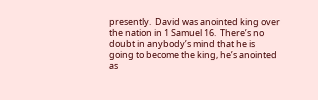presently.  David was anointed king over the nation in 1 Samuel 16.  There’s no doubt in anybody’s mind that he is going to become the king, he’s anointed as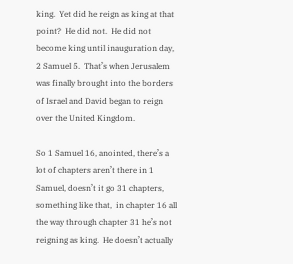king.  Yet did he reign as king at that point?  He did not.  He did not become king until inauguration day, 2 Samuel 5.  That’s when Jerusalem was finally brought into the borders of Israel and David began to reign over the United Kingdom.

So 1 Samuel 16, anointed, there’s a lot of chapters aren’t there in 1 Samuel, doesn’t it go 31 chapters, something like that,  in chapter 16 all the way through chapter 31 he’s not reigning as king.  He doesn’t actually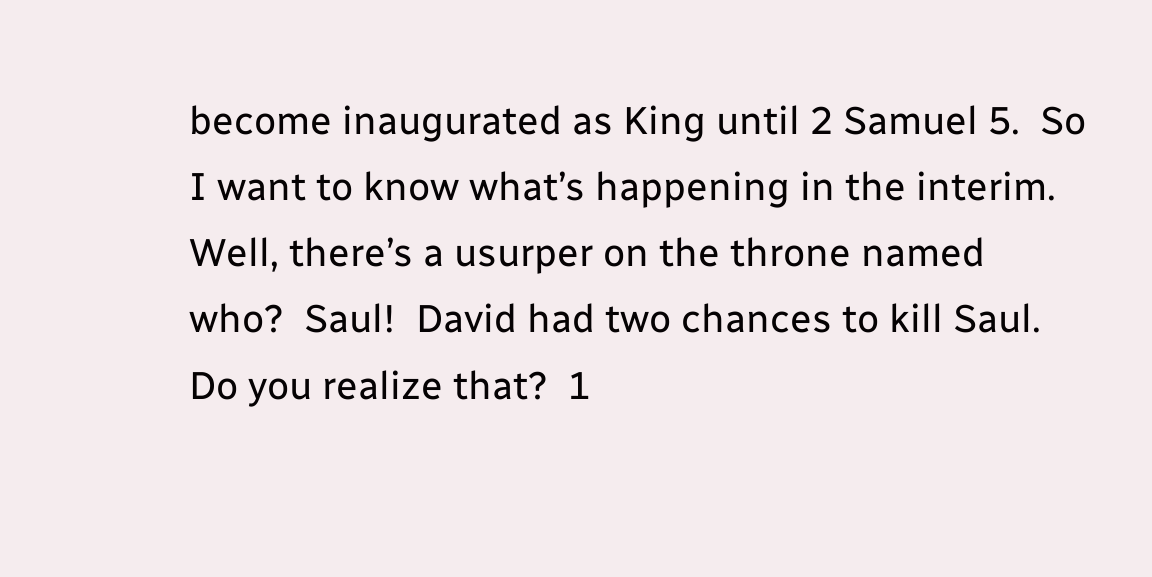become inaugurated as King until 2 Samuel 5.  So I want to know what’s happening in the interim.  Well, there’s a usurper on the throne named who?  Saul!  David had two chances to kill Saul. Do you realize that?  1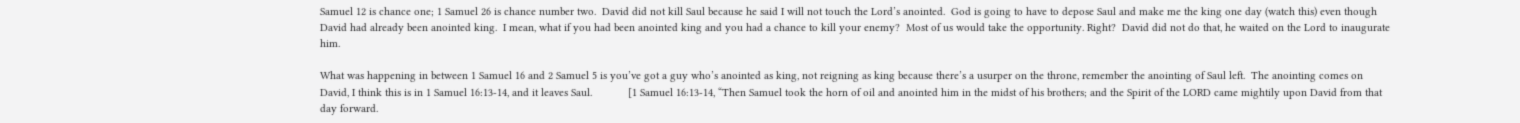Samuel 12 is chance one; 1 Samuel 26 is chance number two.  David did not kill Saul because he said I will not touch the Lord’s anointed.  God is going to have to depose Saul and make me the king one day (watch this) even though David had already been anointed king.  I mean, what if you had been anointed king and you had a chance to kill your enemy?  Most of us would take the opportunity. Right?  David did not do that, he waited on the Lord to inaugurate him.

What was happening in between 1 Samuel 16 and 2 Samuel 5 is you’ve got a guy who’s anointed as king, not reigning as king because there’s a usurper on the throne, remember the anointing of Saul left.  The anointing comes on David, I think this is in 1 Samuel 16:13-14, and it leaves Saul.            [1 Samuel 16:13-14, “Then Samuel took the horn of oil and anointed him in the midst of his brothers; and the Spirit of the LORD came mightily upon David from that day forward.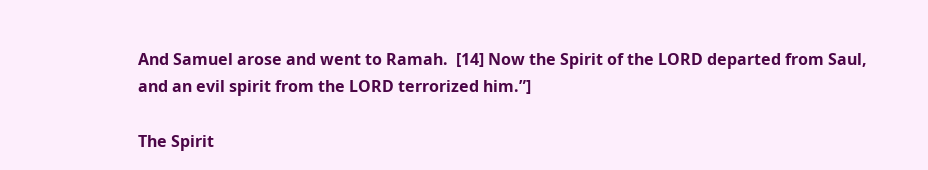And Samuel arose and went to Ramah.  [14] Now the Spirit of the LORD departed from Saul, and an evil spirit from the LORD terrorized him.”]

The Spirit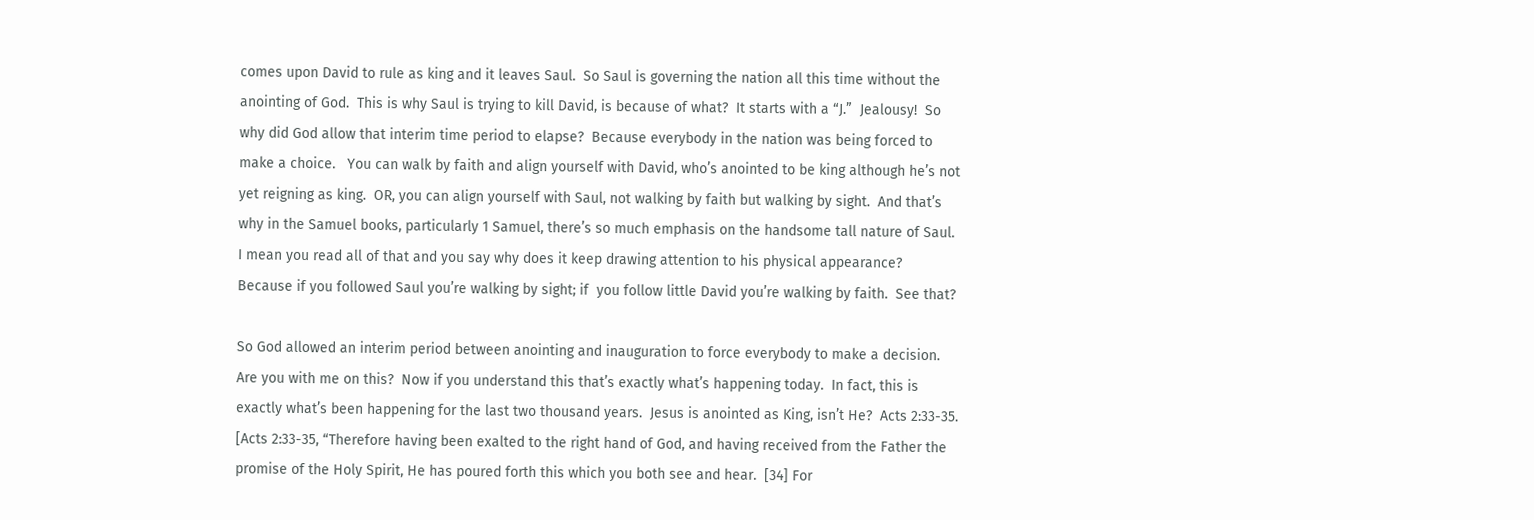comes upon David to rule as king and it leaves Saul.  So Saul is governing the nation all this time without the anointing of God.  This is why Saul is trying to kill David, is because of what?  It starts with a “J.”  Jealousy!  So why did God allow that interim time period to elapse?  Because everybody in the nation was being forced to make a choice.   You can walk by faith and align yourself with David, who’s anointed to be king although he’s not yet reigning as king.  OR, you can align yourself with Saul, not walking by faith but walking by sight.  And that’s why in the Samuel books, particularly 1 Samuel, there’s so much emphasis on the handsome tall nature of Saul.  I mean you read all of that and you say why does it keep drawing attention to his physical appearance?  Because if you followed Saul you’re walking by sight; if  you follow little David you’re walking by faith.  See that?

So God allowed an interim period between anointing and inauguration to force everybody to make a decision.  Are you with me on this?  Now if you understand this that’s exactly what’s happening today.  In fact, this is exactly what’s been happening for the last two thousand years.  Jesus is anointed as King, isn’t He?  Acts 2:33-35.  [Acts 2:33-35, “Therefore having been exalted to the right hand of God, and having received from the Father the promise of the Holy Spirit, He has poured forth this which you both see and hear.  [34] For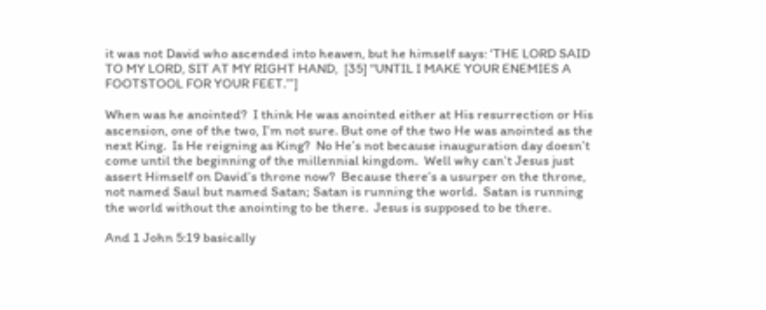it was not David who ascended into heaven, but he himself says: ‘THE LORD SAID TO MY LORD, SIT AT MY RIGHT HAND,  [35] “UNTIL I MAKE YOUR ENEMIES A FOOTSTOOL FOR YOUR FEET.”’]

When was he anointed?  I think He was anointed either at His resurrection or His ascension, one of the two, I’m not sure. But one of the two He was anointed as the next King.  Is He reigning as King?  No He’s not because inauguration day doesn’t come until the beginning of the millennial kingdom.  Well why can’t Jesus just assert Himself on David’s throne now?  Because there’s a usurper on the throne, not named Saul but named Satan; Satan is running the world.  Satan is running the world without the anointing to be there.  Jesus is supposed to be there.

And 1 John 5:19 basically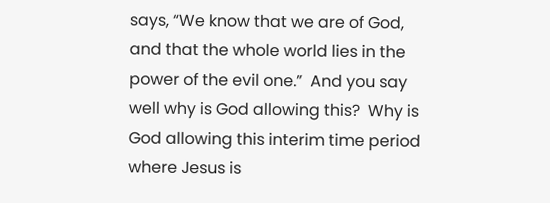says, “We know that we are of God, and that the whole world lies in the power of the evil one.”  And you say well why is God allowing this?  Why is God allowing this interim time period where Jesus is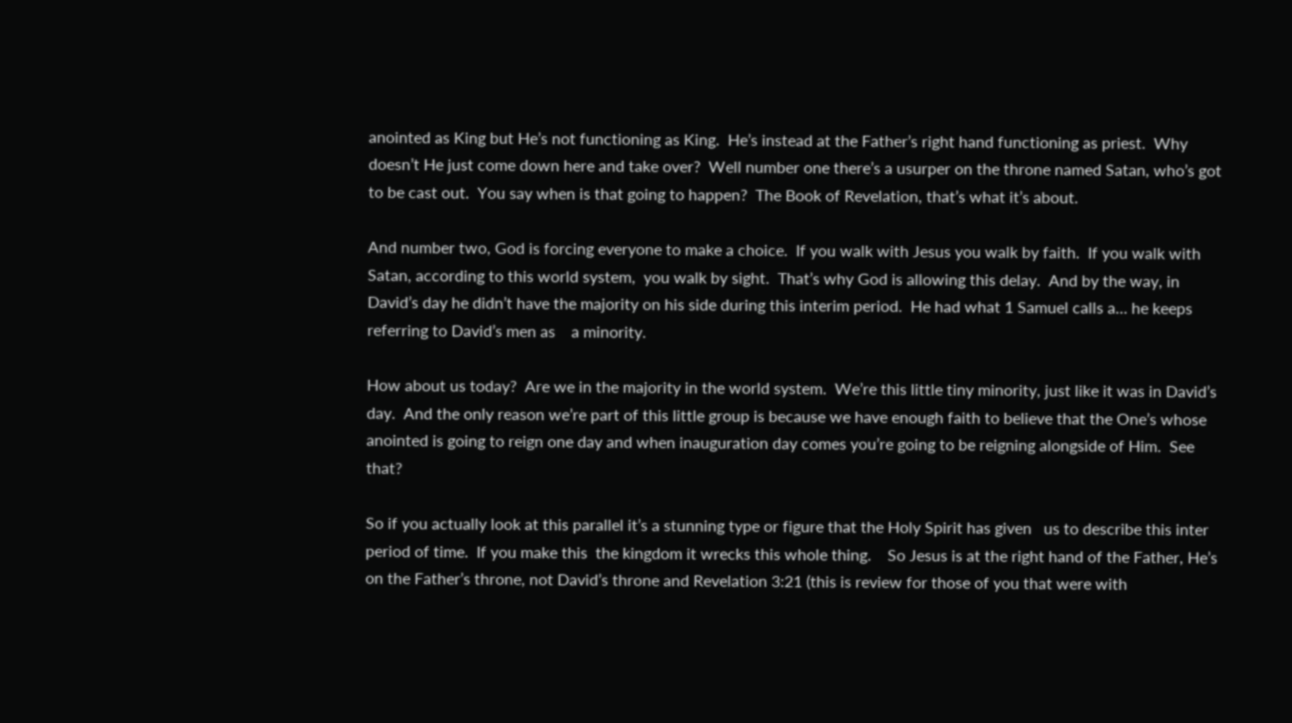anointed as King but He’s not functioning as King.  He’s instead at the Father’s right hand functioning as priest.  Why doesn’t He just come down here and take over?  Well number one there’s a usurper on the throne named Satan, who’s got to be cast out.  You say when is that going to happen?  The Book of Revelation, that’s what it’s about.

And number two, God is forcing everyone to make a choice.  If you walk with Jesus you walk by faith.  If you walk with Satan, according to this world system,  you walk by sight.  That’s why God is allowing this delay.  And by the way, in David’s day he didn’t have the majority on his side during this interim period.  He had what 1 Samuel calls a… he keeps referring to David’s men as    a minority.

How about us today?  Are we in the majority in the world system.  We’re this little tiny minority, just like it was in David’s day.  And the only reason we’re part of this little group is because we have enough faith to believe that the One’s whose anointed is going to reign one day and when inauguration day comes you’re going to be reigning alongside of Him.  See that?

So if you actually look at this parallel it’s a stunning type or figure that the Holy Spirit has given   us to describe this inter period of time.  If you make this  the kingdom it wrecks this whole thing.    So Jesus is at the right hand of the Father, He’s on the Father’s throne, not David’s throne and Revelation 3:21 (this is review for those of you that were with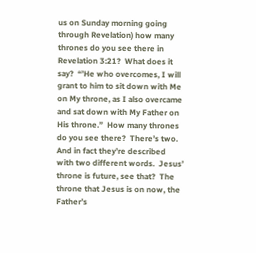us on Sunday morning going through Revelation) how many thrones do you see there in Revelation 3:21?  What does it say?  “’He who overcomes, I will grant to him to sit down with Me on My throne, as I also overcame and sat down with My Father on His throne.”  How many thrones do you see there?  There’s two.  And in fact they’re described with two different words.  Jesus’ throne is future, see that?  The throne that Jesus is on now, the Father’s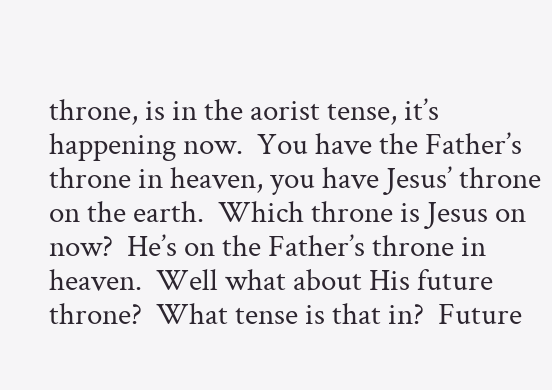throne, is in the aorist tense, it’s happening now.  You have the Father’s throne in heaven, you have Jesus’ throne on the earth.  Which throne is Jesus on now?  He’s on the Father’s throne in heaven.  Well what about His future throne?  What tense is that in?  Future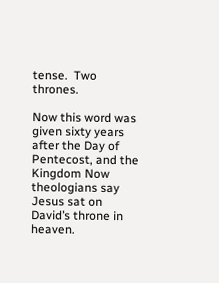tense.  Two thrones.

Now this word was given sixty years after the Day of Pentecost, and the Kingdom Now theologians say Jesus sat on David’s throne in heaven.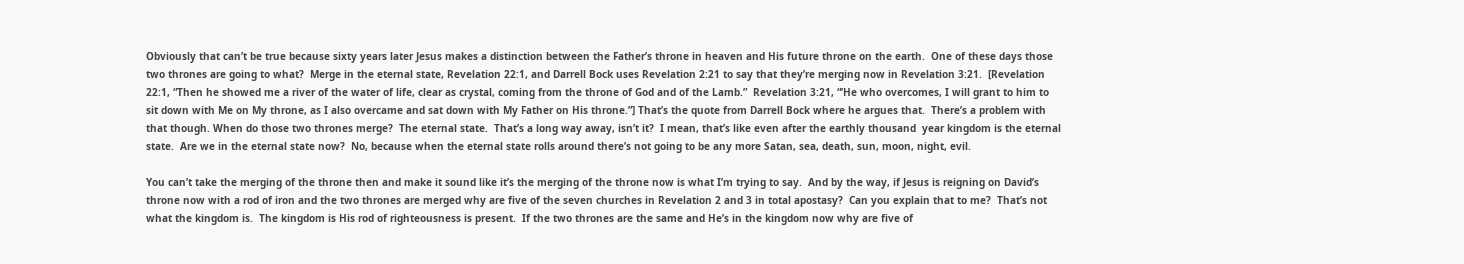Obviously that can’t be true because sixty years later Jesus makes a distinction between the Father’s throne in heaven and His future throne on the earth.  One of these days those two thrones are going to what?  Merge in the eternal state, Revelation 22:1, and Darrell Bock uses Revelation 2:21 to say that they’re merging now in Revelation 3:21.  [Revelation 22:1, “Then he showed me a river of the water of life, clear as crystal, coming from the throne of God and of the Lamb.”  Revelation 3:21, “’He who overcomes, I will grant to him to sit down with Me on My throne, as I also overcame and sat down with My Father on His throne.”] That’s the quote from Darrell Bock where he argues that.  There’s a problem with that though. When do those two thrones merge?  The eternal state.  That’s a long way away, isn’t it?  I mean, that’s like even after the earthly thousand  year kingdom is the eternal state.  Are we in the eternal state now?  No, because when the eternal state rolls around there’s not going to be any more Satan, sea, death, sun, moon, night, evil.

You can’t take the merging of the throne then and make it sound like it’s the merging of the throne now is what I’m trying to say.  And by the way, if Jesus is reigning on David’s throne now with a rod of iron and the two thrones are merged why are five of the seven churches in Revelation 2 and 3 in total apostasy?  Can you explain that to me?  That’s not what the kingdom is.  The kingdom is His rod of righteousness is present.  If the two thrones are the same and He’s in the kingdom now why are five of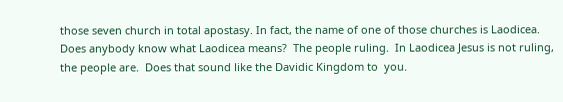those seven church in total apostasy. In fact, the name of one of those churches is Laodicea.  Does anybody know what Laodicea means?  The people ruling.  In Laodicea Jesus is not ruling, the people are.  Does that sound like the Davidic Kingdom to  you.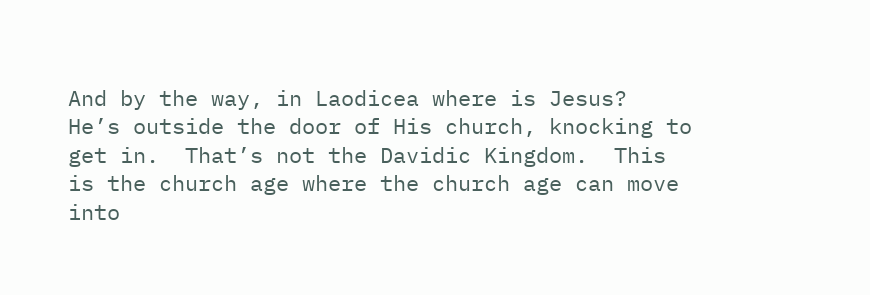And by the way, in Laodicea where is Jesus?  He’s outside the door of His church, knocking to get in.  That’s not the Davidic Kingdom.  This is the church age where the church age can move into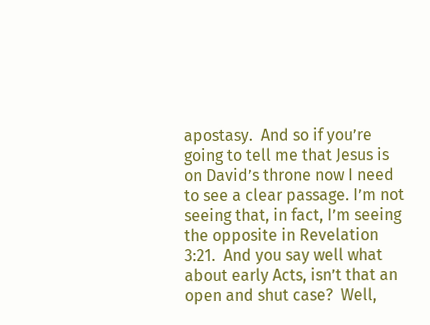apostasy.  And so if you’re going to tell me that Jesus is on David’s throne now I need to see a clear passage. I’m not seeing that, in fact, I’m seeing the opposite in Revelation 3:21.  And you say well what about early Acts, isn’t that an open and shut case?  Well,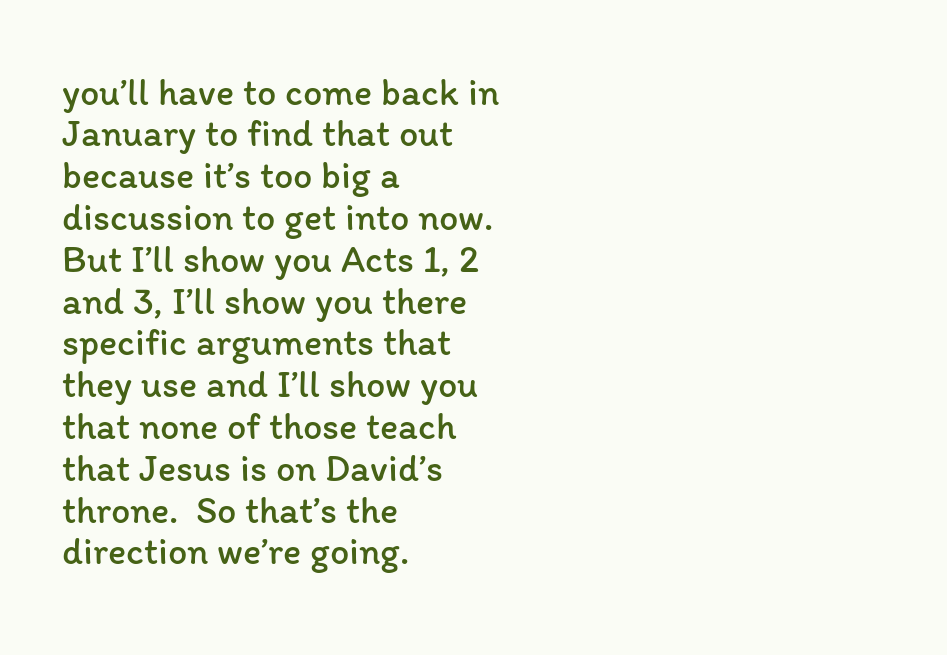you’ll have to come back in January to find that out because it’s too big a discussion to get into now. But I’ll show you Acts 1, 2 and 3, I’ll show you there specific arguments that they use and I’ll show you that none of those teach that Jesus is on David’s throne.  So that’s the direction we’re going.